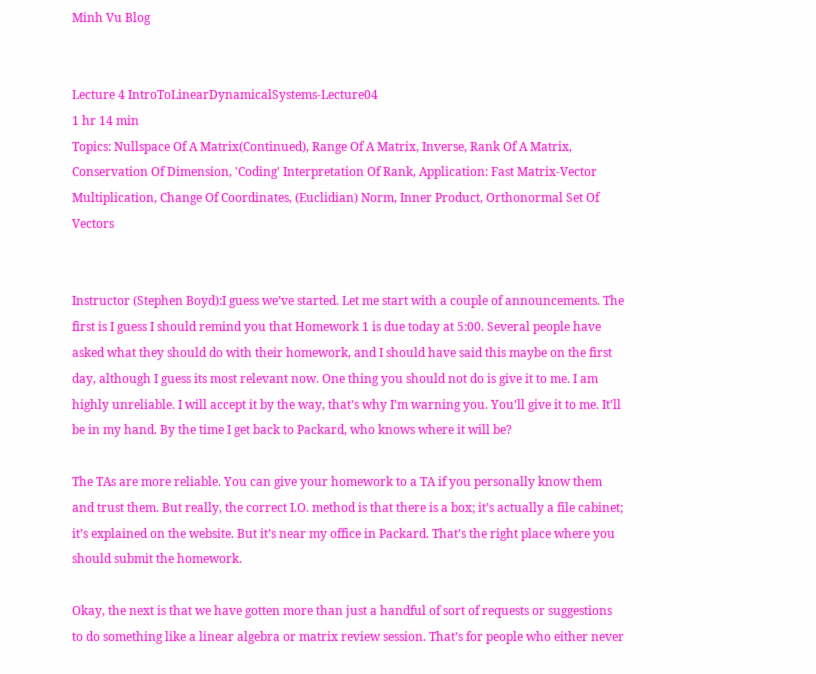Minh Vu Blog


Lecture 4 IntroToLinearDynamicalSystems-Lecture04
1 hr 14 min
Topics: Nullspace Of A Matrix(Continued), Range Of A Matrix, Inverse, Rank Of A Matrix, Conservation Of Dimension, 'Coding' Interpretation Of Rank, Application: Fast Matrix-Vector Multiplication, Change Of Coordinates, (Euclidian) Norm, Inner Product, Orthonormal Set Of Vectors


Instructor (Stephen Boyd):I guess we’ve started. Let me start with a couple of announcements. The first is I guess I should remind you that Homework 1 is due today at 5:00. Several people have asked what they should do with their homework, and I should have said this maybe on the first day, although I guess its most relevant now. One thing you should not do is give it to me. I am highly unreliable. I will accept it by the way, that’s why I’m warning you. You’ll give it to me. It’ll be in my hand. By the time I get back to Packard, who knows where it will be?

The TAs are more reliable. You can give your homework to a TA if you personally know them and trust them. But really, the correct I.O. method is that there is a box; it’s actually a file cabinet; it’s explained on the website. But it’s near my office in Packard. That’s the right place where you should submit the homework.

Okay, the next is that we have gotten more than just a handful of sort of requests or suggestions to do something like a linear algebra or matrix review session. That’s for people who either never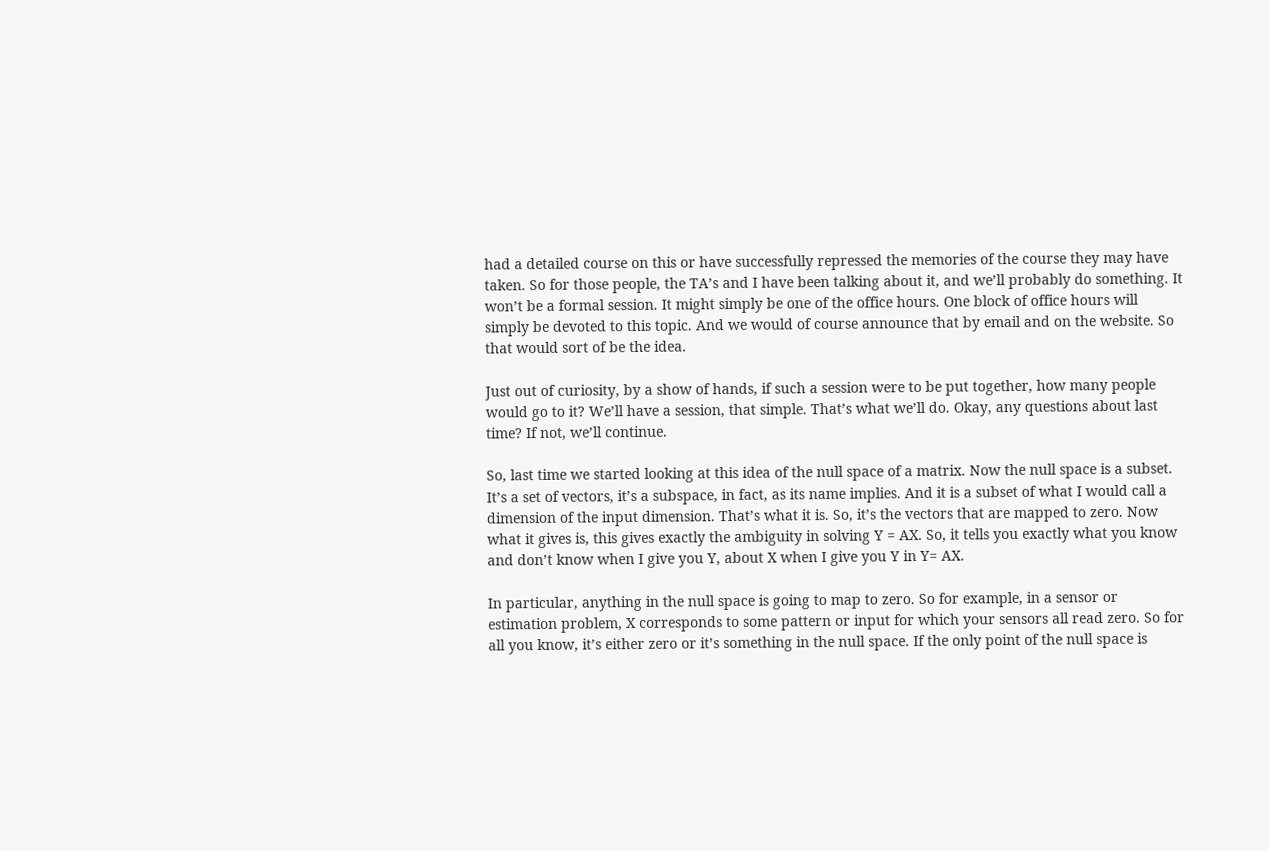had a detailed course on this or have successfully repressed the memories of the course they may have taken. So for those people, the TA’s and I have been talking about it, and we’ll probably do something. It won’t be a formal session. It might simply be one of the office hours. One block of office hours will simply be devoted to this topic. And we would of course announce that by email and on the website. So that would sort of be the idea.

Just out of curiosity, by a show of hands, if such a session were to be put together, how many people would go to it? We’ll have a session, that simple. That’s what we’ll do. Okay, any questions about last time? If not, we’ll continue.

So, last time we started looking at this idea of the null space of a matrix. Now the null space is a subset. It’s a set of vectors, it’s a subspace, in fact, as its name implies. And it is a subset of what I would call a dimension of the input dimension. That’s what it is. So, it’s the vectors that are mapped to zero. Now what it gives is, this gives exactly the ambiguity in solving Y = AX. So, it tells you exactly what you know and don’t know when I give you Y, about X when I give you Y in Y= AX.

In particular, anything in the null space is going to map to zero. So for example, in a sensor or estimation problem, X corresponds to some pattern or input for which your sensors all read zero. So for all you know, it’s either zero or it’s something in the null space. If the only point of the null space is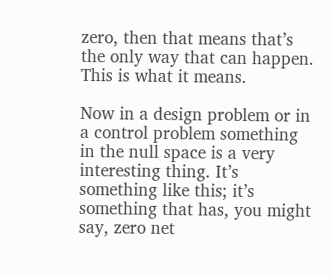zero, then that means that’s the only way that can happen. This is what it means.

Now in a design problem or in a control problem something in the null space is a very interesting thing. It’s something like this; it’s something that has, you might say, zero net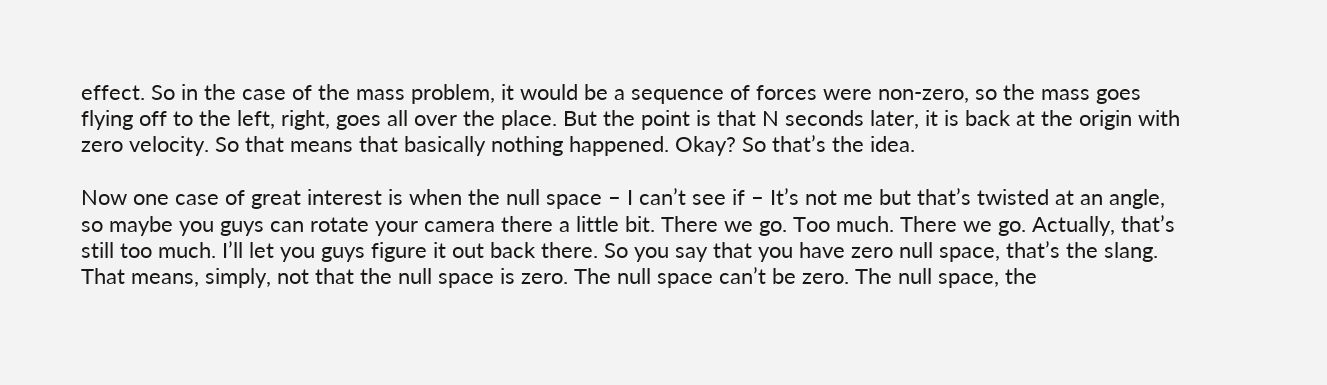effect. So in the case of the mass problem, it would be a sequence of forces were non-zero, so the mass goes flying off to the left, right, goes all over the place. But the point is that N seconds later, it is back at the origin with zero velocity. So that means that basically nothing happened. Okay? So that’s the idea.

Now one case of great interest is when the null space – I can’t see if – It’s not me but that’s twisted at an angle, so maybe you guys can rotate your camera there a little bit. There we go. Too much. There we go. Actually, that’s still too much. I’ll let you guys figure it out back there. So you say that you have zero null space, that’s the slang. That means, simply, not that the null space is zero. The null space can’t be zero. The null space, the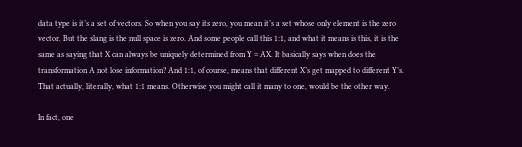data type is it’s a set of vectors. So when you say its zero, you mean it’s a set whose only element is the zero vector. But the slang is the null space is zero. And some people call this 1:1, and what it means is this, it is the same as saying that X can always be uniquely determined from Y = AX. It basically says when does the transformation A not lose information? And 1:1, of course, means that different X’s get mapped to different Y’s. That actually, literally, what 1:1 means. Otherwise you might call it many to one, would be the other way.

In fact, one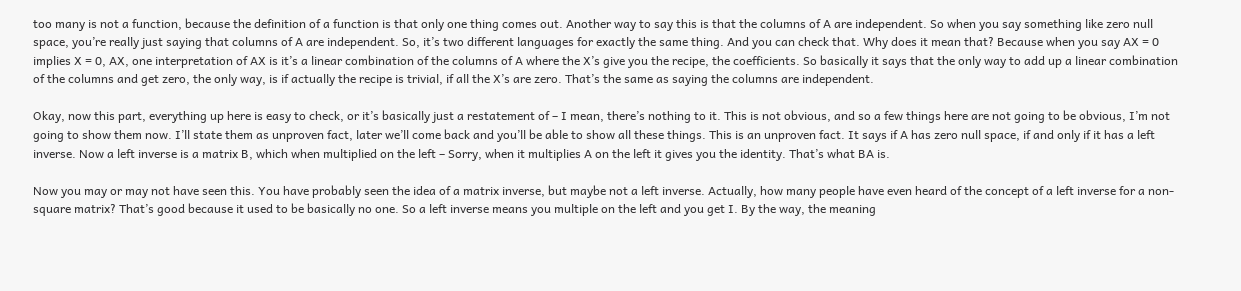too many is not a function, because the definition of a function is that only one thing comes out. Another way to say this is that the columns of A are independent. So when you say something like zero null space, you’re really just saying that columns of A are independent. So, it’s two different languages for exactly the same thing. And you can check that. Why does it mean that? Because when you say AX = 0 implies X = 0, AX, one interpretation of AX is it’s a linear combination of the columns of A where the X’s give you the recipe, the coefficients. So basically it says that the only way to add up a linear combination of the columns and get zero, the only way, is if actually the recipe is trivial, if all the X’s are zero. That’s the same as saying the columns are independent.

Okay, now this part, everything up here is easy to check, or it’s basically just a restatement of – I mean, there’s nothing to it. This is not obvious, and so a few things here are not going to be obvious, I’m not going to show them now. I’ll state them as unproven fact, later we’ll come back and you’ll be able to show all these things. This is an unproven fact. It says if A has zero null space, if and only if it has a left inverse. Now a left inverse is a matrix B, which when multiplied on the left – Sorry, when it multiplies A on the left it gives you the identity. That’s what BA is.

Now you may or may not have seen this. You have probably seen the idea of a matrix inverse, but maybe not a left inverse. Actually, how many people have even heard of the concept of a left inverse for a non-square matrix? That’s good because it used to be basically no one. So a left inverse means you multiple on the left and you get I. By the way, the meaning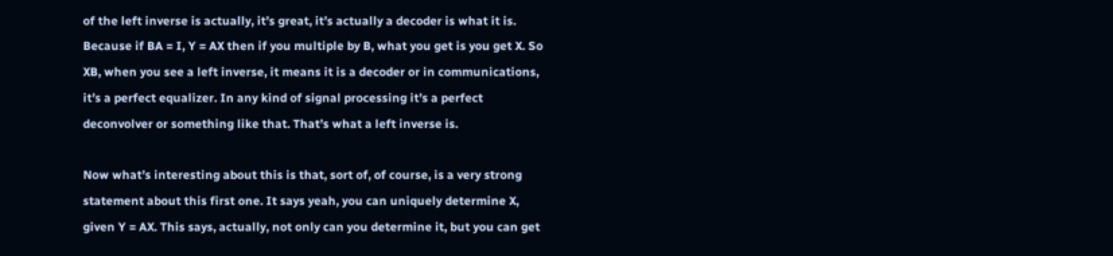of the left inverse is actually, it’s great, it’s actually a decoder is what it is. Because if BA = I, Y = AX then if you multiple by B, what you get is you get X. So XB, when you see a left inverse, it means it is a decoder or in communications, it’s a perfect equalizer. In any kind of signal processing it’s a perfect deconvolver or something like that. That’s what a left inverse is.

Now what’s interesting about this is that, sort of, of course, is a very strong statement about this first one. It says yeah, you can uniquely determine X, given Y = AX. This says, actually, not only can you determine it, but you can get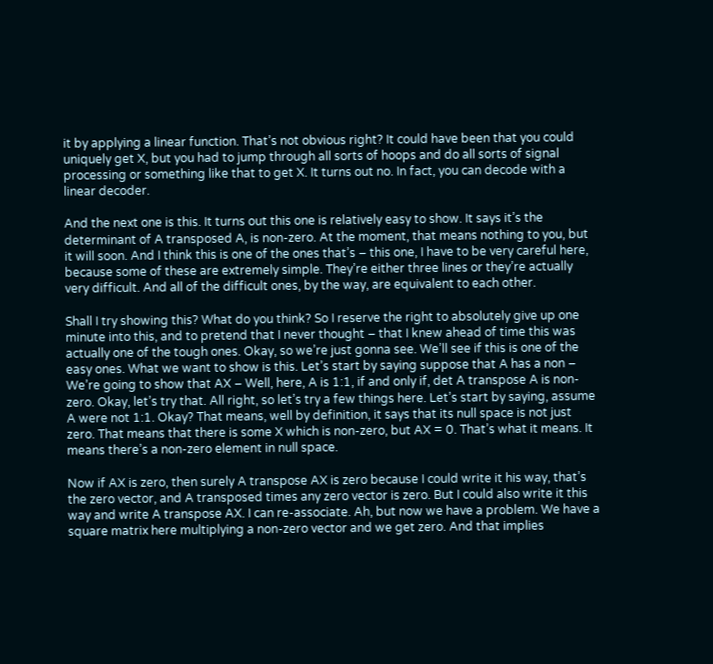it by applying a linear function. That’s not obvious right? It could have been that you could uniquely get X, but you had to jump through all sorts of hoops and do all sorts of signal processing or something like that to get X. It turns out no. In fact, you can decode with a linear decoder.

And the next one is this. It turns out this one is relatively easy to show. It says it’s the determinant of A transposed A, is non-zero. At the moment, that means nothing to you, but it will soon. And I think this is one of the ones that’s – this one, I have to be very careful here, because some of these are extremely simple. They’re either three lines or they’re actually very difficult. And all of the difficult ones, by the way, are equivalent to each other.

Shall I try showing this? What do you think? So I reserve the right to absolutely give up one minute into this, and to pretend that I never thought – that I knew ahead of time this was actually one of the tough ones. Okay, so we’re just gonna see. We’ll see if this is one of the easy ones. What we want to show is this. Let’s start by saying suppose that A has a non – We’re going to show that AX – Well, here, A is 1:1, if and only if, det A transpose A is non-zero. Okay, let’s try that. All right, so let’s try a few things here. Let’s start by saying, assume A were not 1:1. Okay? That means, well by definition, it says that its null space is not just zero. That means that there is some X which is non-zero, but AX = 0. That’s what it means. It means there’s a non-zero element in null space.

Now if AX is zero, then surely A transpose AX is zero because I could write it his way, that’s the zero vector, and A transposed times any zero vector is zero. But I could also write it this way and write A transpose AX. I can re-associate. Ah, but now we have a problem. We have a square matrix here multiplying a non-zero vector and we get zero. And that implies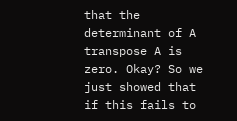that the determinant of A transpose A is zero. Okay? So we just showed that if this fails to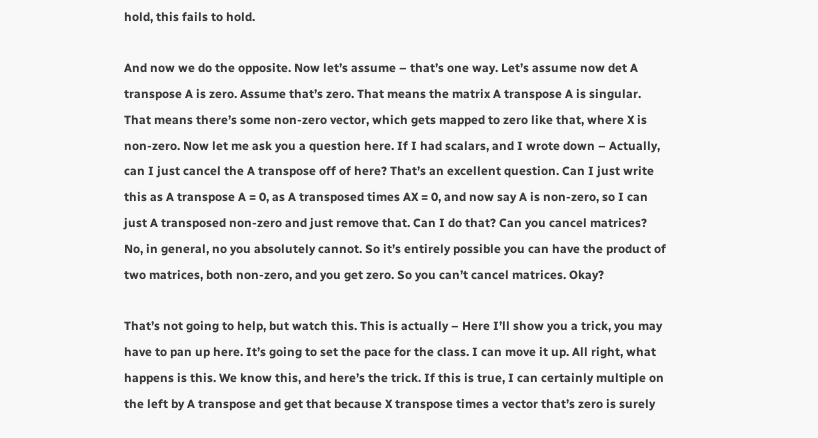hold, this fails to hold.

And now we do the opposite. Now let’s assume – that’s one way. Let’s assume now det A transpose A is zero. Assume that’s zero. That means the matrix A transpose A is singular. That means there’s some non-zero vector, which gets mapped to zero like that, where X is non-zero. Now let me ask you a question here. If I had scalars, and I wrote down – Actually, can I just cancel the A transpose off of here? That’s an excellent question. Can I just write this as A transpose A = 0, as A transposed times AX = 0, and now say A is non-zero, so I can just A transposed non-zero and just remove that. Can I do that? Can you cancel matrices? No, in general, no you absolutely cannot. So it’s entirely possible you can have the product of two matrices, both non-zero, and you get zero. So you can’t cancel matrices. Okay?

That’s not going to help, but watch this. This is actually – Here I’ll show you a trick, you may have to pan up here. It’s going to set the pace for the class. I can move it up. All right, what happens is this. We know this, and here’s the trick. If this is true, I can certainly multiple on the left by A transpose and get that because X transpose times a vector that’s zero is surely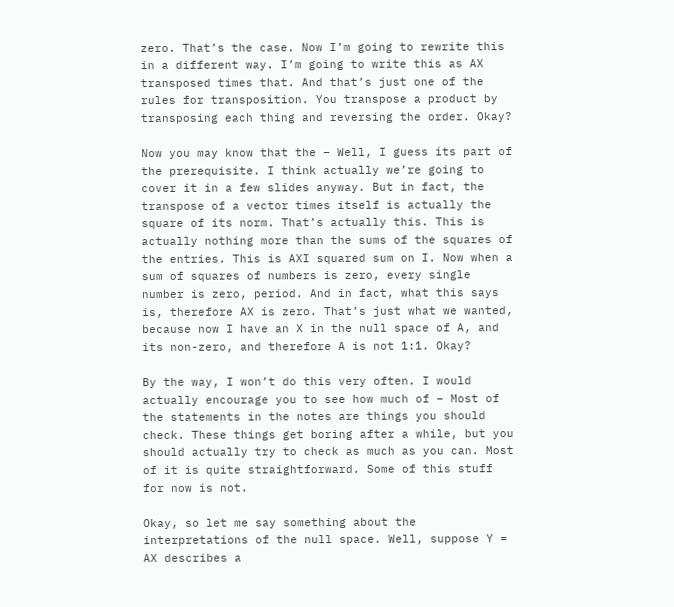zero. That’s the case. Now I’m going to rewrite this in a different way. I’m going to write this as AX transposed times that. And that’s just one of the rules for transposition. You transpose a product by transposing each thing and reversing the order. Okay?

Now you may know that the – Well, I guess its part of the prerequisite. I think actually we’re going to cover it in a few slides anyway. But in fact, the transpose of a vector times itself is actually the square of its norm. That’s actually this. This is actually nothing more than the sums of the squares of the entries. This is AXI squared sum on I. Now when a sum of squares of numbers is zero, every single number is zero, period. And in fact, what this says is, therefore AX is zero. That’s just what we wanted, because now I have an X in the null space of A, and its non-zero, and therefore A is not 1:1. Okay?

By the way, I won’t do this very often. I would actually encourage you to see how much of – Most of the statements in the notes are things you should check. These things get boring after a while, but you should actually try to check as much as you can. Most of it is quite straightforward. Some of this stuff for now is not.

Okay, so let me say something about the interpretations of the null space. Well, suppose Y = AX describes a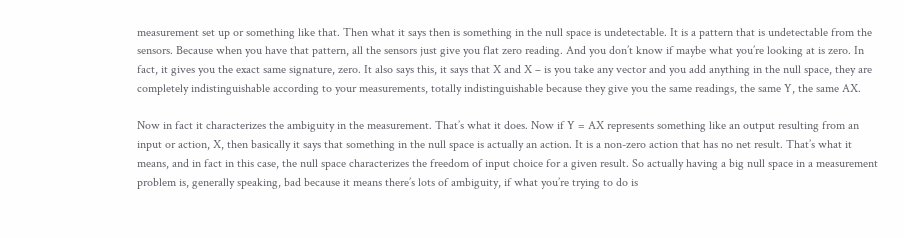measurement set up or something like that. Then what it says then is something in the null space is undetectable. It is a pattern that is undetectable from the sensors. Because when you have that pattern, all the sensors just give you flat zero reading. And you don’t know if maybe what you’re looking at is zero. In fact, it gives you the exact same signature, zero. It also says this, it says that X and X – is you take any vector and you add anything in the null space, they are completely indistinguishable according to your measurements, totally indistinguishable because they give you the same readings, the same Y, the same AX.

Now in fact it characterizes the ambiguity in the measurement. That’s what it does. Now if Y = AX represents something like an output resulting from an input or action, X, then basically it says that something in the null space is actually an action. It is a non-zero action that has no net result. That’s what it means, and in fact in this case, the null space characterizes the freedom of input choice for a given result. So actually having a big null space in a measurement problem is, generally speaking, bad because it means there’s lots of ambiguity, if what you’re trying to do is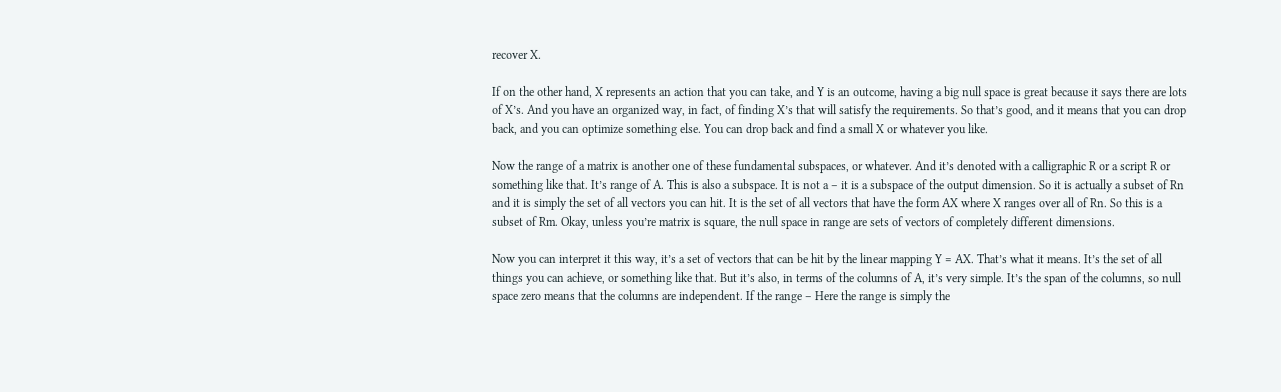recover X.

If on the other hand, X represents an action that you can take, and Y is an outcome, having a big null space is great because it says there are lots of X’s. And you have an organized way, in fact, of finding X’s that will satisfy the requirements. So that’s good, and it means that you can drop back, and you can optimize something else. You can drop back and find a small X or whatever you like.

Now the range of a matrix is another one of these fundamental subspaces, or whatever. And it’s denoted with a calligraphic R or a script R or something like that. It’s range of A. This is also a subspace. It is not a – it is a subspace of the output dimension. So it is actually a subset of Rn and it is simply the set of all vectors you can hit. It is the set of all vectors that have the form AX where X ranges over all of Rn. So this is a subset of Rm. Okay, unless you’re matrix is square, the null space in range are sets of vectors of completely different dimensions.

Now you can interpret it this way, it’s a set of vectors that can be hit by the linear mapping Y = AX. That’s what it means. It’s the set of all things you can achieve, or something like that. But it’s also, in terms of the columns of A, it’s very simple. It’s the span of the columns, so null space zero means that the columns are independent. If the range – Here the range is simply the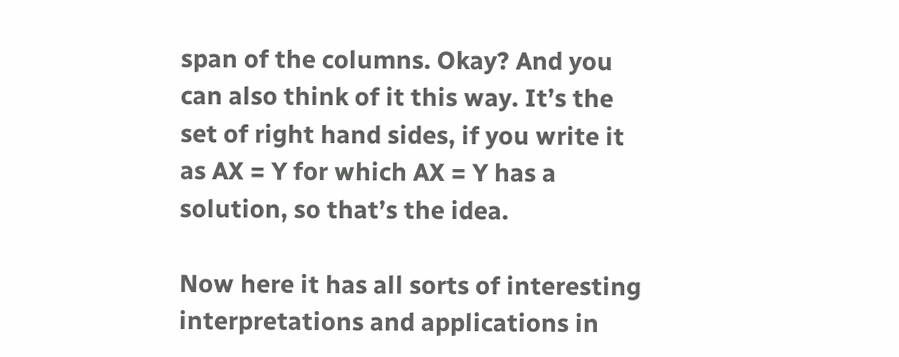span of the columns. Okay? And you can also think of it this way. It’s the set of right hand sides, if you write it as AX = Y for which AX = Y has a solution, so that’s the idea.

Now here it has all sorts of interesting interpretations and applications in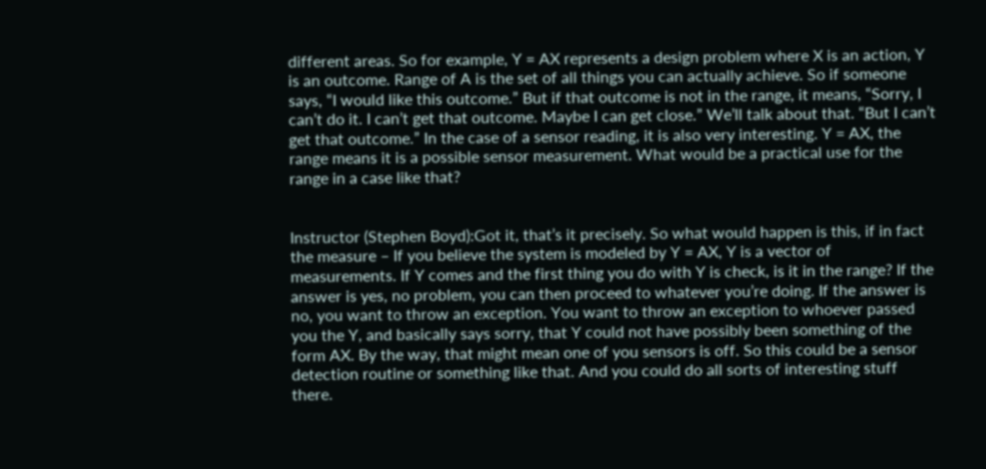different areas. So for example, Y = AX represents a design problem where X is an action, Y is an outcome. Range of A is the set of all things you can actually achieve. So if someone says, “I would like this outcome.” But if that outcome is not in the range, it means, “Sorry, I can’t do it. I can’t get that outcome. Maybe I can get close.” We’ll talk about that. “But I can’t get that outcome.” In the case of a sensor reading, it is also very interesting. Y = AX, the range means it is a possible sensor measurement. What would be a practical use for the range in a case like that?


Instructor (Stephen Boyd):Got it, that’s it precisely. So what would happen is this, if in fact the measure – If you believe the system is modeled by Y = AX, Y is a vector of measurements. If Y comes and the first thing you do with Y is check, is it in the range? If the answer is yes, no problem, you can then proceed to whatever you’re doing. If the answer is no, you want to throw an exception. You want to throw an exception to whoever passed you the Y, and basically says sorry, that Y could not have possibly been something of the form AX. By the way, that might mean one of you sensors is off. So this could be a sensor detection routine or something like that. And you could do all sorts of interesting stuff there.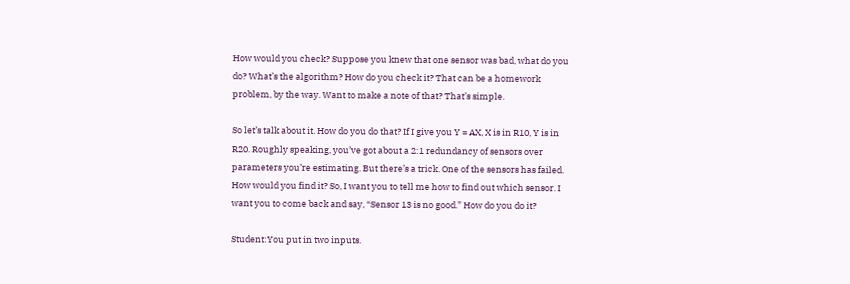How would you check? Suppose you knew that one sensor was bad, what do you do? What’s the algorithm? How do you check it? That can be a homework problem, by the way. Want to make a note of that? That’s simple.

So let’s talk about it. How do you do that? If I give you Y = AX, X is in R10, Y is in R20. Roughly speaking, you’ve got about a 2:1 redundancy of sensors over parameters you’re estimating. But there’s a trick. One of the sensors has failed. How would you find it? So, I want you to tell me how to find out which sensor. I want you to come back and say, “Sensor 13 is no good.” How do you do it?

Student:You put in two inputs.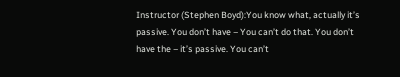Instructor (Stephen Boyd):You know what, actually it’s passive. You don’t have – You can’t do that. You don’t have the – it’s passive. You can’t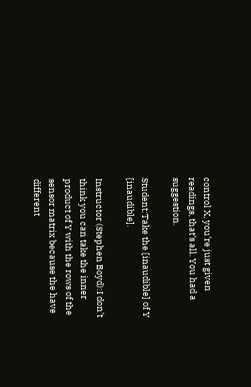control X, you’re just given readings, that’s all. You had a suggestion.

Student:Take the [inaudible] of Y [inaudible].

Instructor (Stephen Boyd):I don’t think you can take the inner product of Y with the rows of the sensor matrix because the have different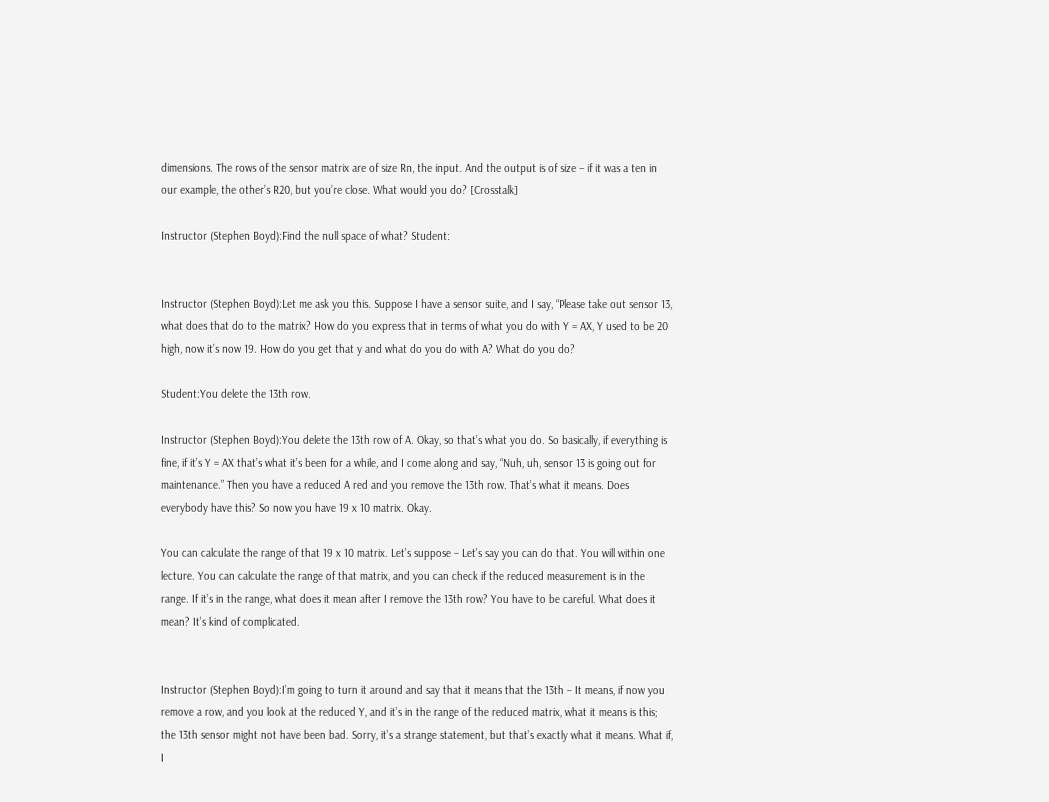dimensions. The rows of the sensor matrix are of size Rn, the input. And the output is of size – if it was a ten in our example, the other’s R20, but you’re close. What would you do? [Crosstalk]

Instructor (Stephen Boyd):Find the null space of what? Student:


Instructor (Stephen Boyd):Let me ask you this. Suppose I have a sensor suite, and I say, “Please take out sensor 13, what does that do to the matrix? How do you express that in terms of what you do with Y = AX, Y used to be 20 high, now it’s now 19. How do you get that y and what do you do with A? What do you do?

Student:You delete the 13th row.

Instructor (Stephen Boyd):You delete the 13th row of A. Okay, so that’s what you do. So basically, if everything is fine, if it’s Y = AX that’s what it’s been for a while, and I come along and say, “Nuh, uh, sensor 13 is going out for maintenance.” Then you have a reduced A red and you remove the 13th row. That’s what it means. Does everybody have this? So now you have 19 x 10 matrix. Okay.

You can calculate the range of that 19 x 10 matrix. Let’s suppose – Let’s say you can do that. You will within one lecture. You can calculate the range of that matrix, and you can check if the reduced measurement is in the range. If it’s in the range, what does it mean after I remove the 13th row? You have to be careful. What does it mean? It’s kind of complicated.


Instructor (Stephen Boyd):I’m going to turn it around and say that it means that the 13th – It means, if now you remove a row, and you look at the reduced Y, and it’s in the range of the reduced matrix, what it means is this; the 13th sensor might not have been bad. Sorry, it’s a strange statement, but that’s exactly what it means. What if, I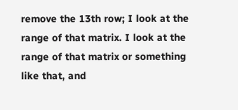remove the 13th row; I look at the range of that matrix. I look at the range of that matrix or something like that, and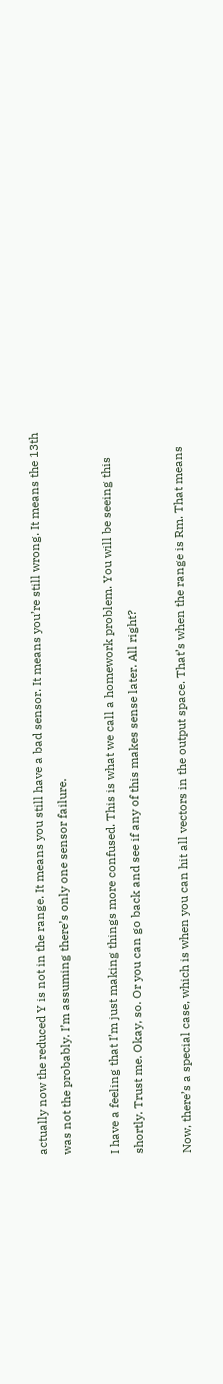actually now the reduced Y is not in the range. It means you still have a bad sensor. It means you’re still wrong. It means the 13th was not the probably. I’m assuming there’s only one sensor failure.

I have a feeling that I’m just making things more confused. This is what we call a homework problem. You will be seeing this shortly. Trust me. Okay, so. Or you can go back and see if any of this makes sense later. All right?

Now, there’s a special case, which is when you can hit all vectors in the output space. That’s when the range is Rm. That means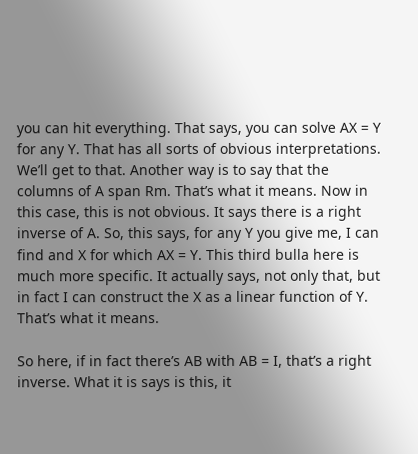you can hit everything. That says, you can solve AX = Y for any Y. That has all sorts of obvious interpretations. We’ll get to that. Another way is to say that the columns of A span Rm. That’s what it means. Now in this case, this is not obvious. It says there is a right inverse of A. So, this says, for any Y you give me, I can find and X for which AX = Y. This third bulla here is much more specific. It actually says, not only that, but in fact I can construct the X as a linear function of Y. That’s what it means.

So here, if in fact there’s AB with AB = I, that’s a right inverse. What it is says is this, it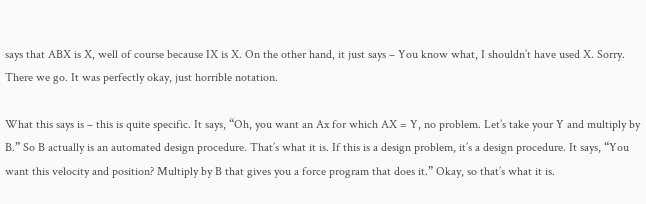says that ABX is X, well of course because IX is X. On the other hand, it just says – You know what, I shouldn’t have used X. Sorry. There we go. It was perfectly okay, just horrible notation.

What this says is – this is quite specific. It says, “Oh, you want an Ax for which AX = Y, no problem. Let’s take your Y and multiply by B.” So B actually is an automated design procedure. That’s what it is. If this is a design problem, it’s a design procedure. It says, “You want this velocity and position? Multiply by B that gives you a force program that does it.” Okay, so that’s what it is.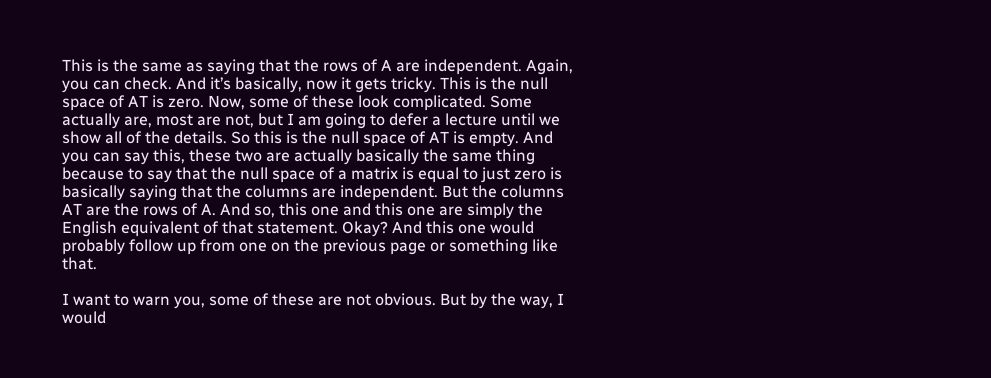This is the same as saying that the rows of A are independent. Again, you can check. And it’s basically, now it gets tricky. This is the null space of AT is zero. Now, some of these look complicated. Some actually are, most are not, but I am going to defer a lecture until we show all of the details. So this is the null space of AT is empty. And you can say this, these two are actually basically the same thing because to say that the null space of a matrix is equal to just zero is basically saying that the columns are independent. But the columns AT are the rows of A. And so, this one and this one are simply the English equivalent of that statement. Okay? And this one would probably follow up from one on the previous page or something like that.

I want to warn you, some of these are not obvious. But by the way, I would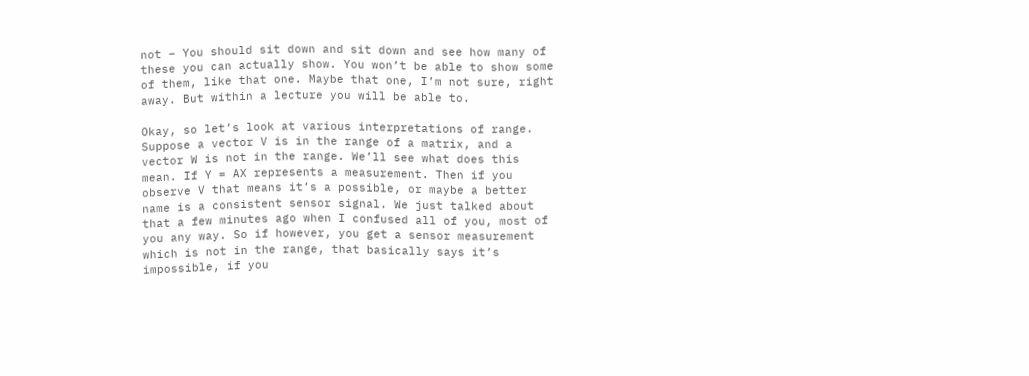not – You should sit down and sit down and see how many of these you can actually show. You won’t be able to show some of them, like that one. Maybe that one, I’m not sure, right away. But within a lecture you will be able to.

Okay, so let’s look at various interpretations of range. Suppose a vector V is in the range of a matrix, and a vector W is not in the range. We’ll see what does this mean. If Y = AX represents a measurement. Then if you observe V that means it’s a possible, or maybe a better name is a consistent sensor signal. We just talked about that a few minutes ago when I confused all of you, most of you any way. So if however, you get a sensor measurement which is not in the range, that basically says it’s impossible, if you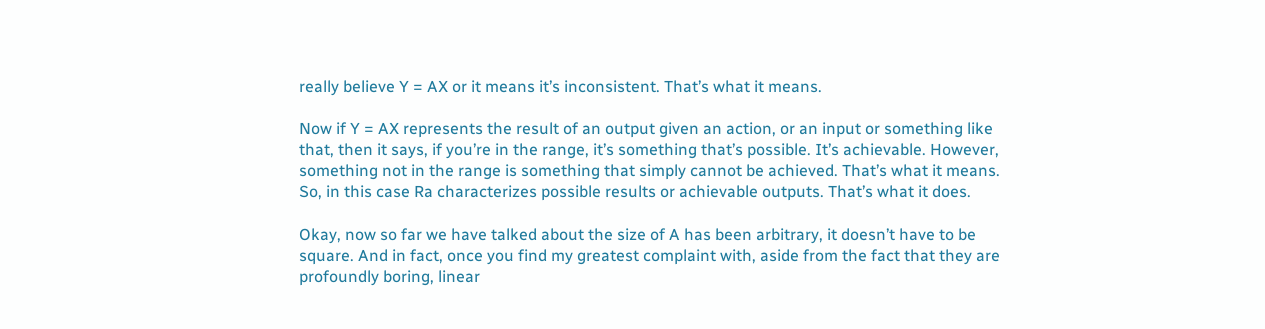really believe Y = AX or it means it’s inconsistent. That’s what it means.

Now if Y = AX represents the result of an output given an action, or an input or something like that, then it says, if you’re in the range, it’s something that’s possible. It’s achievable. However, something not in the range is something that simply cannot be achieved. That’s what it means. So, in this case Ra characterizes possible results or achievable outputs. That’s what it does.

Okay, now so far we have talked about the size of A has been arbitrary, it doesn’t have to be square. And in fact, once you find my greatest complaint with, aside from the fact that they are profoundly boring, linear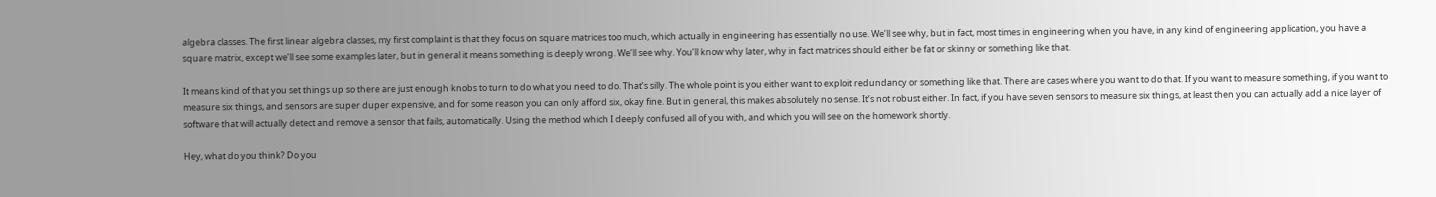algebra classes. The first linear algebra classes, my first complaint is that they focus on square matrices too much, which actually in engineering has essentially no use. We’ll see why, but in fact, most times in engineering when you have, in any kind of engineering application, you have a square matrix, except we’ll see some examples later, but in general it means something is deeply wrong. We’ll see why. You’ll know why later, why in fact matrices should either be fat or skinny or something like that.

It means kind of that you set things up so there are just enough knobs to turn to do what you need to do. That’s silly. The whole point is you either want to exploit redundancy or something like that. There are cases where you want to do that. If you want to measure something, if you want to measure six things, and sensors are super duper expensive, and for some reason you can only afford six, okay fine. But in general, this makes absolutely no sense. It’s not robust either. In fact, if you have seven sensors to measure six things, at least then you can actually add a nice layer of software that will actually detect and remove a sensor that fails, automatically. Using the method which I deeply confused all of you with, and which you will see on the homework shortly.

Hey, what do you think? Do you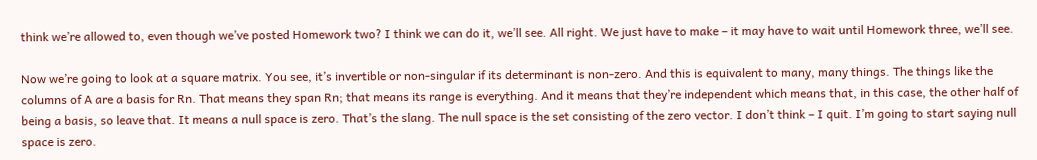think we’re allowed to, even though we’ve posted Homework two? I think we can do it, we’ll see. All right. We just have to make – it may have to wait until Homework three, we’ll see.

Now we’re going to look at a square matrix. You see, it’s invertible or non-singular if its determinant is non-zero. And this is equivalent to many, many things. The things like the columns of A are a basis for Rn. That means they span Rn; that means its range is everything. And it means that they’re independent which means that, in this case, the other half of being a basis, so leave that. It means a null space is zero. That’s the slang. The null space is the set consisting of the zero vector. I don’t think – I quit. I’m going to start saying null space is zero.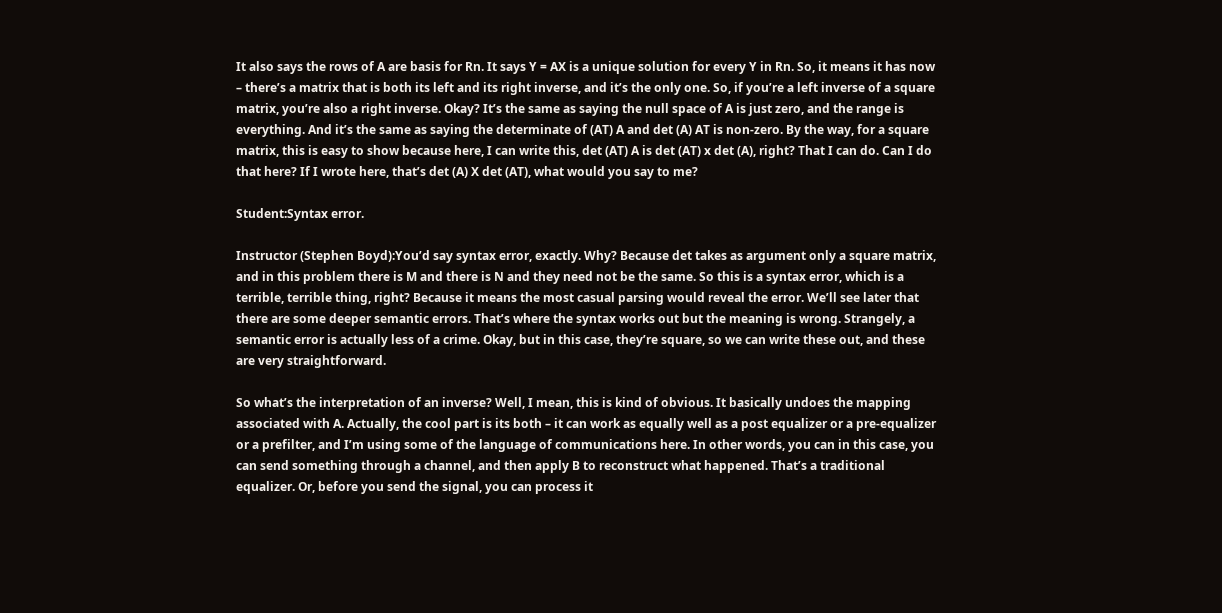It also says the rows of A are basis for Rn. It says Y = AX is a unique solution for every Y in Rn. So, it means it has now – there’s a matrix that is both its left and its right inverse, and it’s the only one. So, if you’re a left inverse of a square matrix, you’re also a right inverse. Okay? It’s the same as saying the null space of A is just zero, and the range is everything. And it’s the same as saying the determinate of (AT) A and det (A) AT is non-zero. By the way, for a square matrix, this is easy to show because here, I can write this, det (AT) A is det (AT) x det (A), right? That I can do. Can I do that here? If I wrote here, that’s det (A) X det (AT), what would you say to me?

Student:Syntax error.

Instructor (Stephen Boyd):You’d say syntax error, exactly. Why? Because det takes as argument only a square matrix, and in this problem there is M and there is N and they need not be the same. So this is a syntax error, which is a terrible, terrible thing, right? Because it means the most casual parsing would reveal the error. We’ll see later that there are some deeper semantic errors. That’s where the syntax works out but the meaning is wrong. Strangely, a semantic error is actually less of a crime. Okay, but in this case, they’re square, so we can write these out, and these are very straightforward.

So what’s the interpretation of an inverse? Well, I mean, this is kind of obvious. It basically undoes the mapping associated with A. Actually, the cool part is its both – it can work as equally well as a post equalizer or a pre-equalizer or a prefilter, and I’m using some of the language of communications here. In other words, you can in this case, you can send something through a channel, and then apply B to reconstruct what happened. That’s a traditional equalizer. Or, before you send the signal, you can process it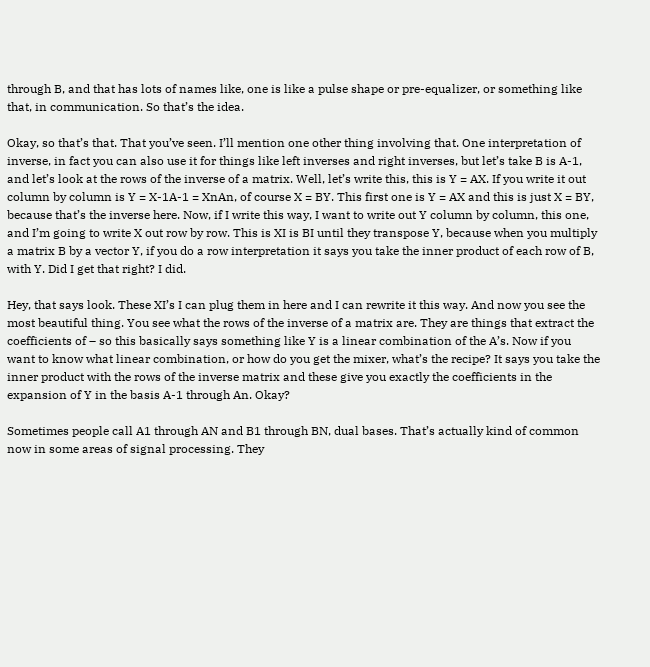through B, and that has lots of names like, one is like a pulse shape or pre-equalizer, or something like that, in communication. So that’s the idea.

Okay, so that’s that. That you’ve seen. I’ll mention one other thing involving that. One interpretation of inverse, in fact you can also use it for things like left inverses and right inverses, but let’s take B is A-1, and let’s look at the rows of the inverse of a matrix. Well, let’s write this, this is Y = AX. If you write it out column by column is Y = X-1A-1 = XnAn, of course X = BY. This first one is Y = AX and this is just X = BY, because that’s the inverse here. Now, if I write this way, I want to write out Y column by column, this one, and I’m going to write X out row by row. This is XI is BI until they transpose Y, because when you multiply a matrix B by a vector Y, if you do a row interpretation it says you take the inner product of each row of B, with Y. Did I get that right? I did.

Hey, that says look. These XI’s I can plug them in here and I can rewrite it this way. And now you see the most beautiful thing. You see what the rows of the inverse of a matrix are. They are things that extract the coefficients of – so this basically says something like Y is a linear combination of the A’s. Now if you want to know what linear combination, or how do you get the mixer, what’s the recipe? It says you take the inner product with the rows of the inverse matrix and these give you exactly the coefficients in the expansion of Y in the basis A-1 through An. Okay?

Sometimes people call A1 through AN and B1 through BN, dual bases. That’s actually kind of common now in some areas of signal processing. They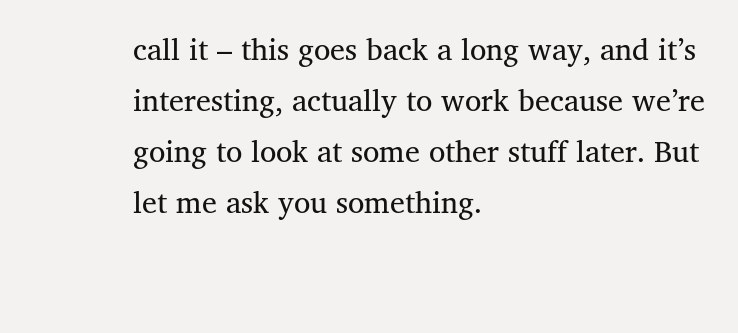call it – this goes back a long way, and it’s interesting, actually to work because we’re going to look at some other stuff later. But let me ask you something.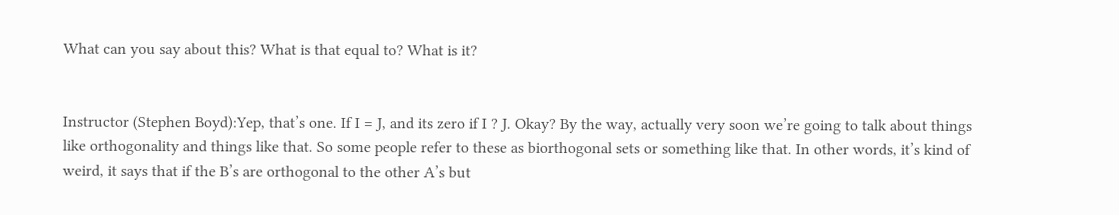What can you say about this? What is that equal to? What is it?


Instructor (Stephen Boyd):Yep, that’s one. If I = J, and its zero if I ? J. Okay? By the way, actually very soon we’re going to talk about things like orthogonality and things like that. So some people refer to these as biorthogonal sets or something like that. In other words, it’s kind of weird, it says that if the B’s are orthogonal to the other A’s but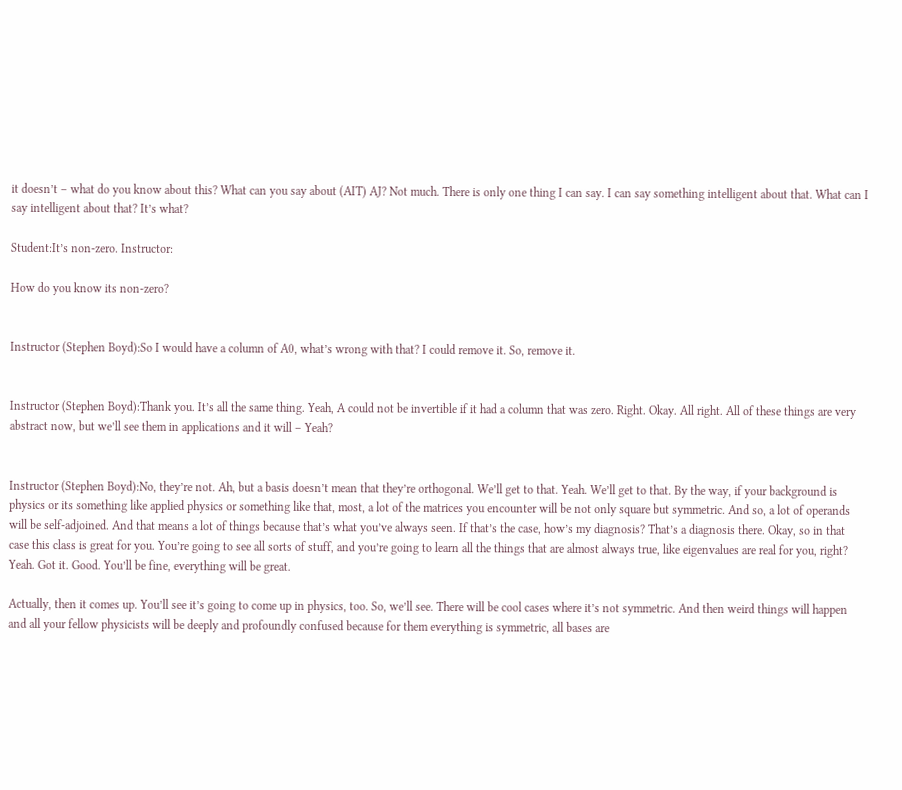it doesn’t – what do you know about this? What can you say about (AIT) AJ? Not much. There is only one thing I can say. I can say something intelligent about that. What can I say intelligent about that? It’s what?

Student:It’s non-zero. Instructor:

How do you know its non-zero?


Instructor (Stephen Boyd):So I would have a column of A0, what’s wrong with that? I could remove it. So, remove it.


Instructor (Stephen Boyd):Thank you. It’s all the same thing. Yeah, A could not be invertible if it had a column that was zero. Right. Okay. All right. All of these things are very abstract now, but we’ll see them in applications and it will – Yeah?


Instructor (Stephen Boyd):No, they’re not. Ah, but a basis doesn’t mean that they’re orthogonal. We’ll get to that. Yeah. We’ll get to that. By the way, if your background is physics or its something like applied physics or something like that, most, a lot of the matrices you encounter will be not only square but symmetric. And so, a lot of operands will be self-adjoined. And that means a lot of things because that’s what you’ve always seen. If that’s the case, how’s my diagnosis? That’s a diagnosis there. Okay, so in that case this class is great for you. You’re going to see all sorts of stuff, and you’re going to learn all the things that are almost always true, like eigenvalues are real for you, right? Yeah. Got it. Good. You’ll be fine, everything will be great.

Actually, then it comes up. You’ll see it’s going to come up in physics, too. So, we’ll see. There will be cool cases where it’s not symmetric. And then weird things will happen and all your fellow physicists will be deeply and profoundly confused because for them everything is symmetric, all bases are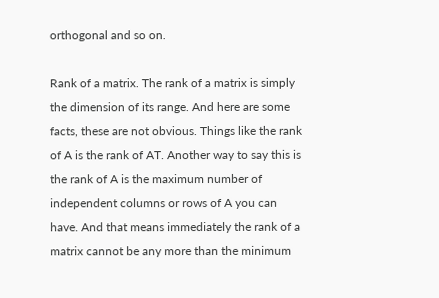orthogonal and so on.

Rank of a matrix. The rank of a matrix is simply the dimension of its range. And here are some facts, these are not obvious. Things like the rank of A is the rank of AT. Another way to say this is the rank of A is the maximum number of independent columns or rows of A you can have. And that means immediately the rank of a matrix cannot be any more than the minimum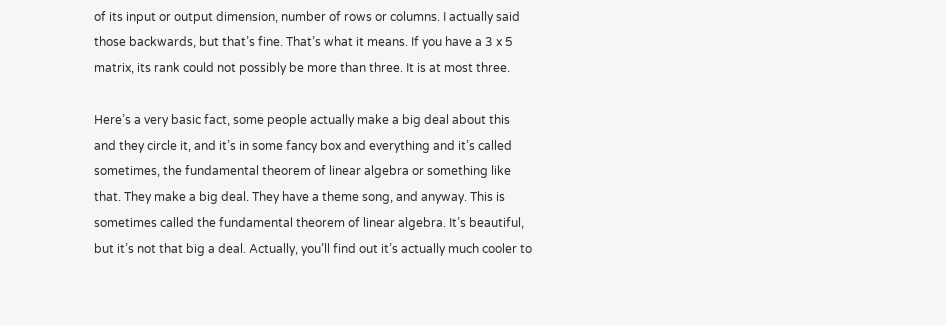of its input or output dimension, number of rows or columns. I actually said those backwards, but that’s fine. That’s what it means. If you have a 3 x 5 matrix, its rank could not possibly be more than three. It is at most three.

Here’s a very basic fact, some people actually make a big deal about this and they circle it, and it’s in some fancy box and everything and it’s called sometimes, the fundamental theorem of linear algebra or something like that. They make a big deal. They have a theme song, and anyway. This is sometimes called the fundamental theorem of linear algebra. It’s beautiful, but it’s not that big a deal. Actually, you’ll find out it’s actually much cooler to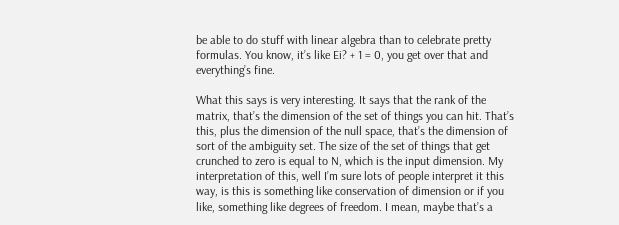be able to do stuff with linear algebra than to celebrate pretty formulas. You know, it’s like Ei? + 1 = 0, you get over that and everything’s fine.

What this says is very interesting. It says that the rank of the matrix, that’s the dimension of the set of things you can hit. That’s this, plus the dimension of the null space, that’s the dimension of sort of the ambiguity set. The size of the set of things that get crunched to zero is equal to N, which is the input dimension. My interpretation of this, well I’m sure lots of people interpret it this way, is this is something like conservation of dimension or if you like, something like degrees of freedom. I mean, maybe that’s a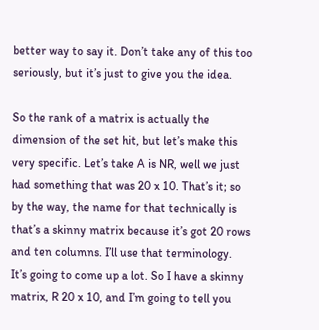better way to say it. Don’t take any of this too seriously, but it’s just to give you the idea.

So the rank of a matrix is actually the dimension of the set hit, but let’s make this very specific. Let’s take A is NR, well we just had something that was 20 x 10. That’s it; so by the way, the name for that technically is that’s a skinny matrix because it’s got 20 rows and ten columns. I’ll use that terminology. It’s going to come up a lot. So I have a skinny matrix, R 20 x 10, and I’m going to tell you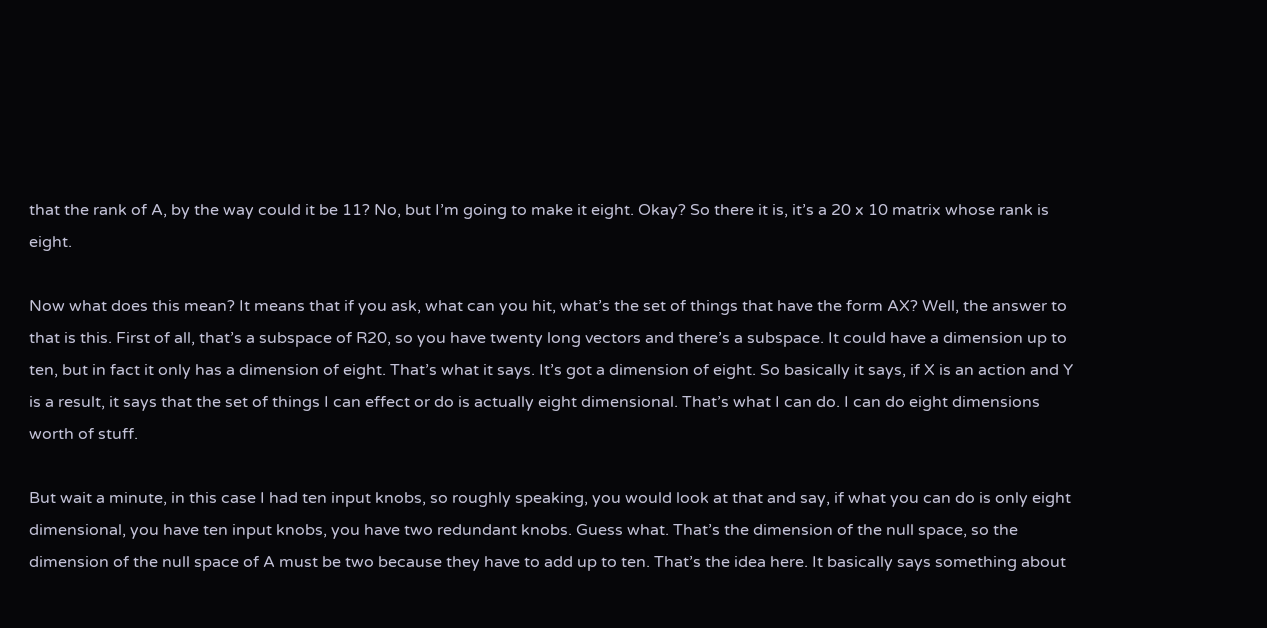that the rank of A, by the way could it be 11? No, but I’m going to make it eight. Okay? So there it is, it’s a 20 x 10 matrix whose rank is eight.

Now what does this mean? It means that if you ask, what can you hit, what’s the set of things that have the form AX? Well, the answer to that is this. First of all, that’s a subspace of R20, so you have twenty long vectors and there’s a subspace. It could have a dimension up to ten, but in fact it only has a dimension of eight. That’s what it says. It’s got a dimension of eight. So basically it says, if X is an action and Y is a result, it says that the set of things I can effect or do is actually eight dimensional. That’s what I can do. I can do eight dimensions worth of stuff.

But wait a minute, in this case I had ten input knobs, so roughly speaking, you would look at that and say, if what you can do is only eight dimensional, you have ten input knobs, you have two redundant knobs. Guess what. That’s the dimension of the null space, so the dimension of the null space of A must be two because they have to add up to ten. That’s the idea here. It basically says something about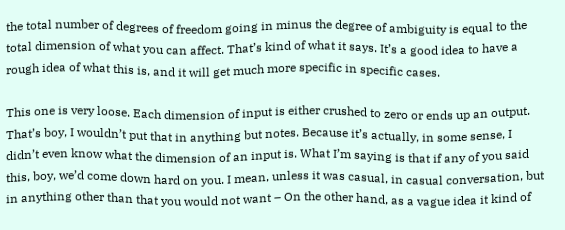the total number of degrees of freedom going in minus the degree of ambiguity is equal to the total dimension of what you can affect. That’s kind of what it says. It’s a good idea to have a rough idea of what this is, and it will get much more specific in specific cases.

This one is very loose. Each dimension of input is either crushed to zero or ends up an output. That’s boy, I wouldn’t put that in anything but notes. Because it’s actually, in some sense, I didn’t even know what the dimension of an input is. What I’m saying is that if any of you said this, boy, we’d come down hard on you. I mean, unless it was casual, in casual conversation, but in anything other than that you would not want – On the other hand, as a vague idea it kind of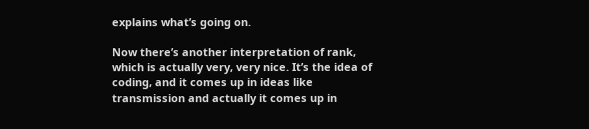explains what’s going on.

Now there’s another interpretation of rank, which is actually very, very nice. It’s the idea of coding, and it comes up in ideas like transmission and actually it comes up in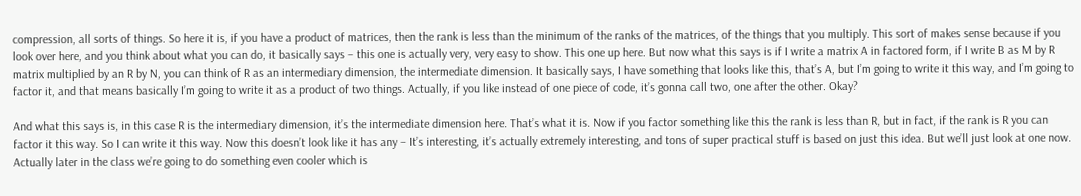compression, all sorts of things. So here it is, if you have a product of matrices, then the rank is less than the minimum of the ranks of the matrices, of the things that you multiply. This sort of makes sense because if you look over here, and you think about what you can do, it basically says – this one is actually very, very easy to show. This one up here. But now what this says is if I write a matrix A in factored form, if I write B as M by R matrix multiplied by an R by N, you can think of R as an intermediary dimension, the intermediate dimension. It basically says, I have something that looks like this, that’s A, but I’m going to write it this way, and I’m going to factor it, and that means basically I’m going to write it as a product of two things. Actually, if you like instead of one piece of code, it’s gonna call two, one after the other. Okay?

And what this says is, in this case R is the intermediary dimension, it’s the intermediate dimension here. That’s what it is. Now if you factor something like this the rank is less than R, but in fact, if the rank is R you can factor it this way. So I can write it this way. Now this doesn’t look like it has any – It’s interesting, it’s actually extremely interesting, and tons of super practical stuff is based on just this idea. But we’ll just look at one now. Actually later in the class we’re going to do something even cooler which is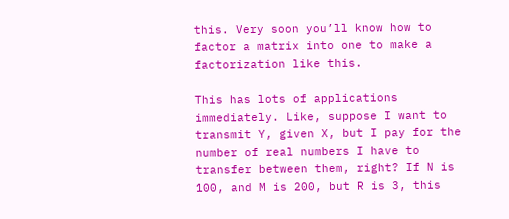this. Very soon you’ll know how to factor a matrix into one to make a factorization like this.

This has lots of applications immediately. Like, suppose I want to transmit Y, given X, but I pay for the number of real numbers I have to transfer between them, right? If N is 100, and M is 200, but R is 3, this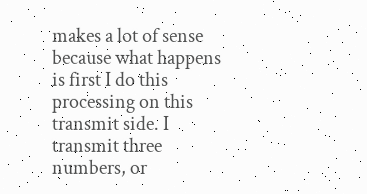makes a lot of sense because what happens is first I do this processing on this transmit side. I transmit three numbers, or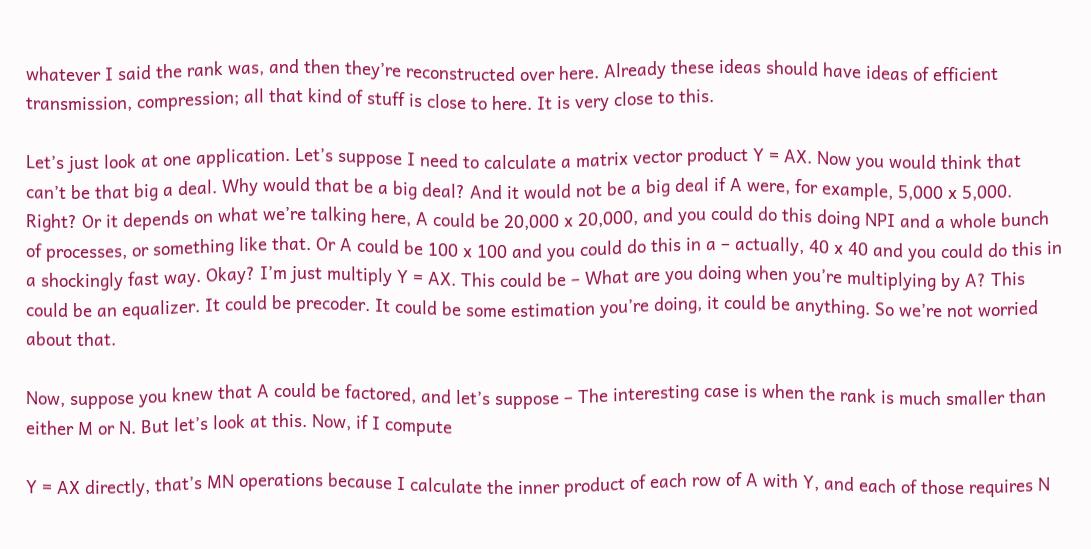whatever I said the rank was, and then they’re reconstructed over here. Already these ideas should have ideas of efficient transmission, compression; all that kind of stuff is close to here. It is very close to this.

Let’s just look at one application. Let’s suppose I need to calculate a matrix vector product Y = AX. Now you would think that can’t be that big a deal. Why would that be a big deal? And it would not be a big deal if A were, for example, 5,000 x 5,000. Right? Or it depends on what we’re talking here, A could be 20,000 x 20,000, and you could do this doing NPI and a whole bunch of processes, or something like that. Or A could be 100 x 100 and you could do this in a – actually, 40 x 40 and you could do this in a shockingly fast way. Okay? I’m just multiply Y = AX. This could be – What are you doing when you’re multiplying by A? This could be an equalizer. It could be precoder. It could be some estimation you’re doing, it could be anything. So we’re not worried about that.

Now, suppose you knew that A could be factored, and let’s suppose – The interesting case is when the rank is much smaller than either M or N. But let’s look at this. Now, if I compute

Y = AX directly, that’s MN operations because I calculate the inner product of each row of A with Y, and each of those requires N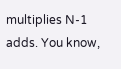multiplies N-1 adds. You know,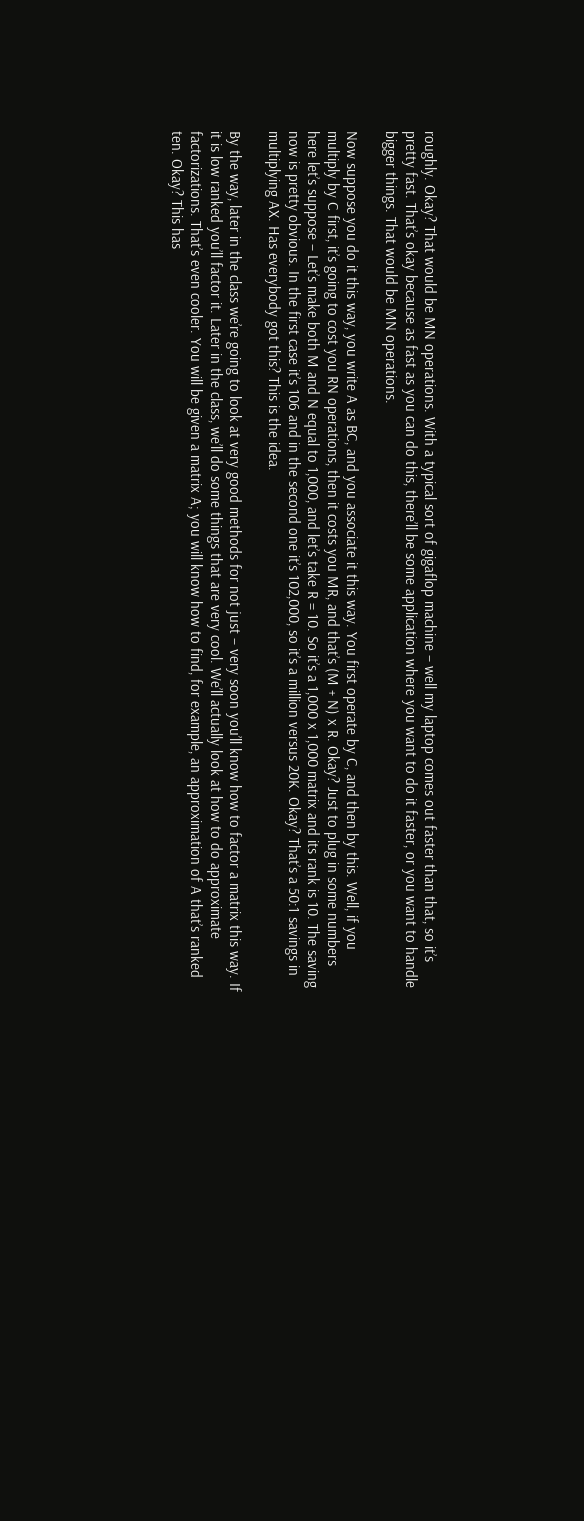roughly. Okay? That would be MN operations. With a typical sort of gigaflop machine – well my laptop comes out faster than that, so it’s pretty fast. That’s okay because as fast as you can do this, there’ll be some application where you want to do it faster, or you want to handle bigger things. That would be MN operations.

Now suppose you do it this way, you write A as BC, and you associate it this way. You first operate by C, and then by this. Well, if you multiply by C first, it’s going to cost you RN operations, then it costs you MR, and that’s (M + N) x R. Okay? Just to plug in some numbers here let’s suppose – Let’s make both M and N equal to 1,000, and let’s take R = 10. So it’s a 1,000 x 1,000 matrix and its rank is 10. The saving now is pretty obvious. In the first case it’s 106 and in the second one it’s 102,000, so it’s a million versus 20K. Okay? That’s a 50:1 savings in multiplying AX. Has everybody got this? This is the idea.

By the way, later in the class we’re going to look at very good methods for not just – very soon you’ll know how to factor a matrix this way. If it is low ranked you’ll factor it. Later in the class, we’ll do some things that are very cool. We’ll actually look at how to do approximate factorizations. That’s even cooler. You will be given a matrix A; you will know how to find, for example, an approximation of A that’s ranked ten. Okay? This has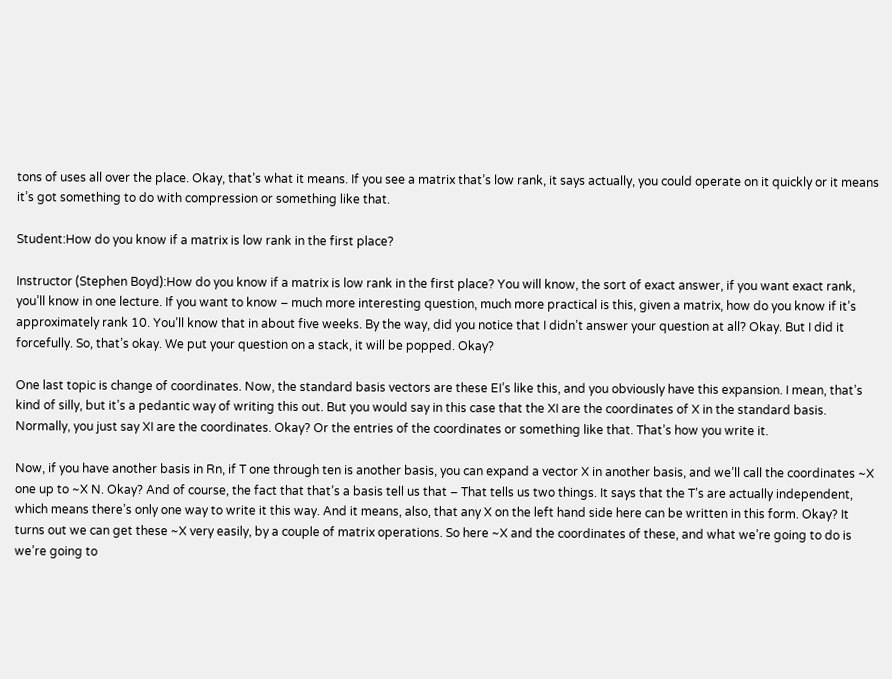tons of uses all over the place. Okay, that’s what it means. If you see a matrix that’s low rank, it says actually, you could operate on it quickly or it means it’s got something to do with compression or something like that.

Student:How do you know if a matrix is low rank in the first place?

Instructor (Stephen Boyd):How do you know if a matrix is low rank in the first place? You will know, the sort of exact answer, if you want exact rank, you’ll know in one lecture. If you want to know – much more interesting question, much more practical is this, given a matrix, how do you know if it’s approximately rank 10. You’ll know that in about five weeks. By the way, did you notice that I didn’t answer your question at all? Okay. But I did it forcefully. So, that’s okay. We put your question on a stack, it will be popped. Okay?

One last topic is change of coordinates. Now, the standard basis vectors are these EI’s like this, and you obviously have this expansion. I mean, that’s kind of silly, but it’s a pedantic way of writing this out. But you would say in this case that the XI are the coordinates of X in the standard basis. Normally, you just say XI are the coordinates. Okay? Or the entries of the coordinates or something like that. That’s how you write it.

Now, if you have another basis in Rn, if T one through ten is another basis, you can expand a vector X in another basis, and we’ll call the coordinates ~X one up to ~X N. Okay? And of course, the fact that that’s a basis tell us that – That tells us two things. It says that the T’s are actually independent, which means there’s only one way to write it this way. And it means, also, that any X on the left hand side here can be written in this form. Okay? It turns out we can get these ~X very easily, by a couple of matrix operations. So here ~X and the coordinates of these, and what we’re going to do is we’re going to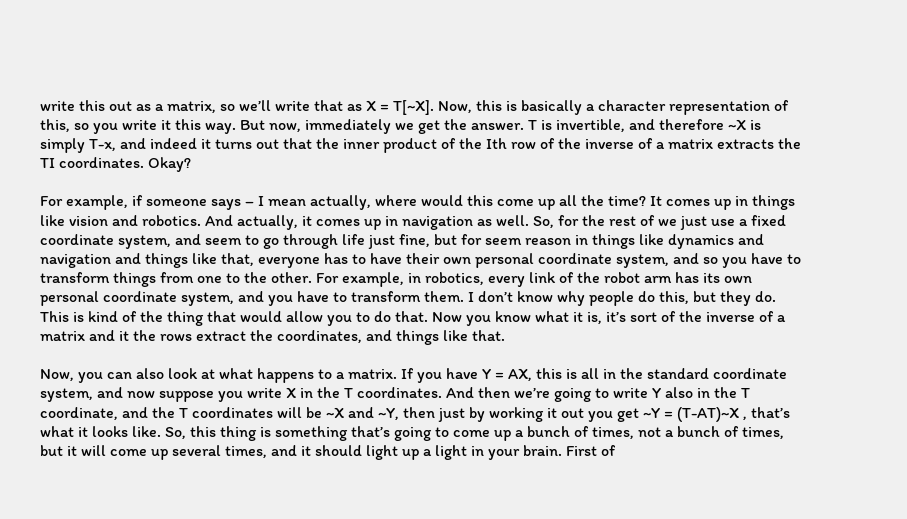write this out as a matrix, so we’ll write that as X = T[~X]. Now, this is basically a character representation of this, so you write it this way. But now, immediately we get the answer. T is invertible, and therefore ~X is simply T-x, and indeed it turns out that the inner product of the Ith row of the inverse of a matrix extracts the TI coordinates. Okay?

For example, if someone says – I mean actually, where would this come up all the time? It comes up in things like vision and robotics. And actually, it comes up in navigation as well. So, for the rest of we just use a fixed coordinate system, and seem to go through life just fine, but for seem reason in things like dynamics and navigation and things like that, everyone has to have their own personal coordinate system, and so you have to transform things from one to the other. For example, in robotics, every link of the robot arm has its own personal coordinate system, and you have to transform them. I don’t know why people do this, but they do. This is kind of the thing that would allow you to do that. Now you know what it is, it’s sort of the inverse of a matrix and it the rows extract the coordinates, and things like that.

Now, you can also look at what happens to a matrix. If you have Y = AX, this is all in the standard coordinate system, and now suppose you write X in the T coordinates. And then we’re going to write Y also in the T coordinate, and the T coordinates will be ~X and ~Y, then just by working it out you get ~Y = (T-AT)~X , that’s what it looks like. So, this thing is something that’s going to come up a bunch of times, not a bunch of times, but it will come up several times, and it should light up a light in your brain. First of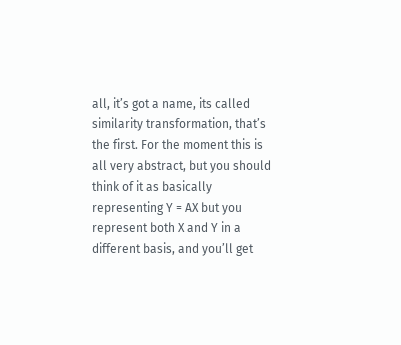all, it’s got a name, its called similarity transformation, that’s the first. For the moment this is all very abstract, but you should think of it as basically representing Y = AX but you represent both X and Y in a different basis, and you’ll get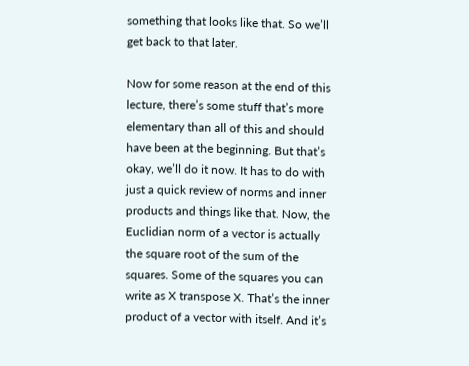something that looks like that. So we’ll get back to that later.

Now for some reason at the end of this lecture, there’s some stuff that’s more elementary than all of this and should have been at the beginning. But that’s okay, we’ll do it now. It has to do with just a quick review of norms and inner products and things like that. Now, the Euclidian norm of a vector is actually the square root of the sum of the squares. Some of the squares you can write as X transpose X. That’s the inner product of a vector with itself. And it’s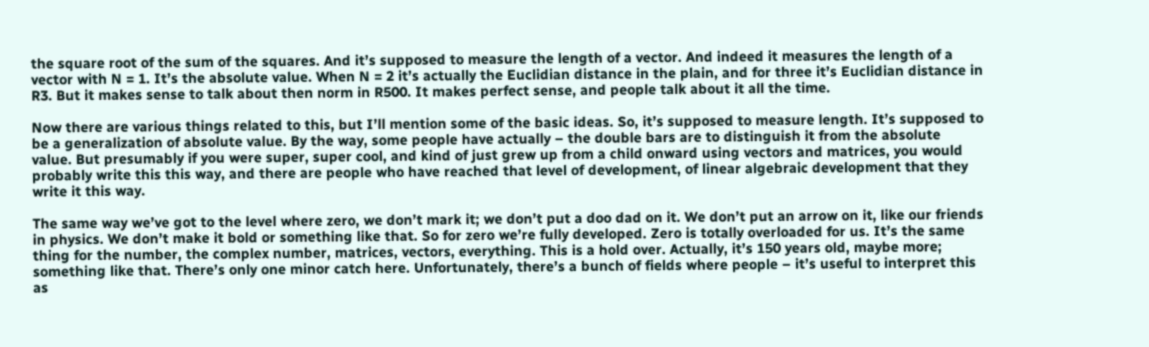the square root of the sum of the squares. And it’s supposed to measure the length of a vector. And indeed it measures the length of a vector with N = 1. It’s the absolute value. When N = 2 it’s actually the Euclidian distance in the plain, and for three it’s Euclidian distance in R3. But it makes sense to talk about then norm in R500. It makes perfect sense, and people talk about it all the time.

Now there are various things related to this, but I’ll mention some of the basic ideas. So, it’s supposed to measure length. It’s supposed to be a generalization of absolute value. By the way, some people have actually – the double bars are to distinguish it from the absolute value. But presumably if you were super, super cool, and kind of just grew up from a child onward using vectors and matrices, you would probably write this this way, and there are people who have reached that level of development, of linear algebraic development that they write it this way.

The same way we’ve got to the level where zero, we don’t mark it; we don’t put a doo dad on it. We don’t put an arrow on it, like our friends in physics. We don’t make it bold or something like that. So for zero we’re fully developed. Zero is totally overloaded for us. It’s the same thing for the number, the complex number, matrices, vectors, everything. This is a hold over. Actually, it’s 150 years old, maybe more; something like that. There’s only one minor catch here. Unfortunately, there’s a bunch of fields where people – it’s useful to interpret this as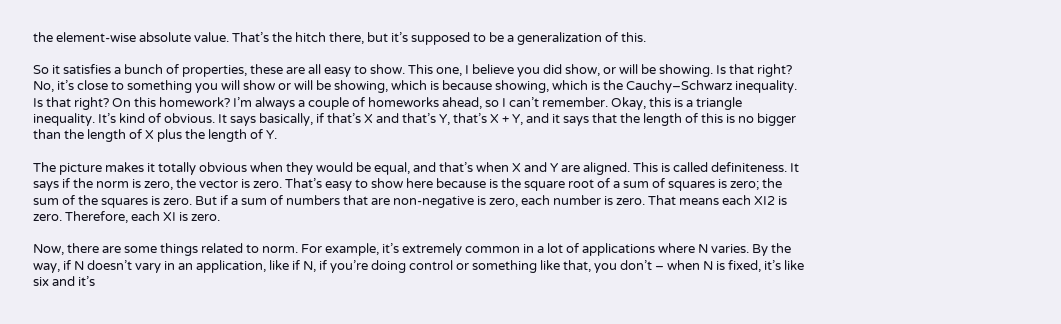the element-wise absolute value. That’s the hitch there, but it’s supposed to be a generalization of this.

So it satisfies a bunch of properties, these are all easy to show. This one, I believe you did show, or will be showing. Is that right? No, it’s close to something you will show or will be showing, which is because showing, which is the Cauchy–Schwarz inequality. Is that right? On this homework? I’m always a couple of homeworks ahead, so I can’t remember. Okay, this is a triangle inequality. It’s kind of obvious. It says basically, if that’s X and that’s Y, that’s X + Y, and it says that the length of this is no bigger than the length of X plus the length of Y.

The picture makes it totally obvious when they would be equal, and that’s when X and Y are aligned. This is called definiteness. It says if the norm is zero, the vector is zero. That’s easy to show here because is the square root of a sum of squares is zero; the sum of the squares is zero. But if a sum of numbers that are non-negative is zero, each number is zero. That means each XI2 is zero. Therefore, each XI is zero.

Now, there are some things related to norm. For example, it’s extremely common in a lot of applications where N varies. By the way, if N doesn’t vary in an application, like if N, if you’re doing control or something like that, you don’t – when N is fixed, it’s like six and it’s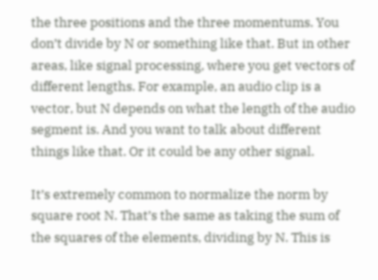the three positions and the three momentums. You don’t divide by N or something like that. But in other areas, like signal processing, where you get vectors of different lengths. For example, an audio clip is a vector, but N depends on what the length of the audio segment is. And you want to talk about different things like that. Or it could be any other signal.

It’s extremely common to normalize the norm by square root N. That’s the same as taking the sum of the squares of the elements, dividing by N. This is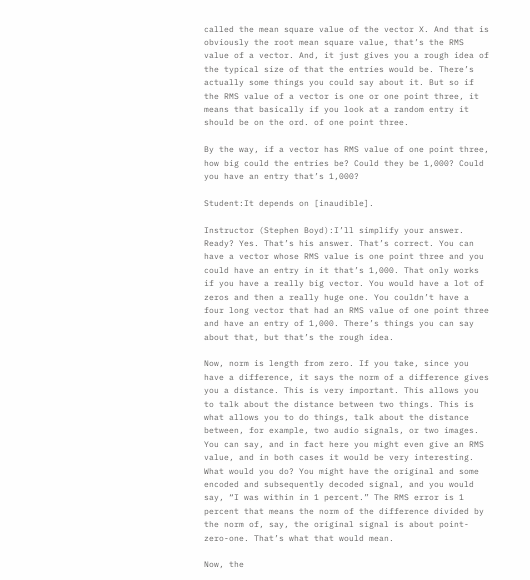called the mean square value of the vector X. And that is obviously the root mean square value, that’s the RMS value of a vector. And, it just gives you a rough idea of the typical size of that the entries would be. There’s actually some things you could say about it. But so if the RMS value of a vector is one or one point three, it means that basically if you look at a random entry it should be on the ord. of one point three.

By the way, if a vector has RMS value of one point three, how big could the entries be? Could they be 1,000? Could you have an entry that’s 1,000?

Student:It depends on [inaudible].

Instructor (Stephen Boyd):I’ll simplify your answer. Ready? Yes. That’s his answer. That’s correct. You can have a vector whose RMS value is one point three and you could have an entry in it that’s 1,000. That only works if you have a really big vector. You would have a lot of zeros and then a really huge one. You couldn’t have a four long vector that had an RMS value of one point three and have an entry of 1,000. There’s things you can say about that, but that’s the rough idea.

Now, norm is length from zero. If you take, since you have a difference, it says the norm of a difference gives you a distance. This is very important. This allows you to talk about the distance between two things. This is what allows you to do things, talk about the distance between, for example, two audio signals, or two images. You can say, and in fact here you might even give an RMS value, and in both cases it would be very interesting. What would you do? You might have the original and some encoded and subsequently decoded signal, and you would say, “I was within in 1 percent.” The RMS error is 1 percent that means the norm of the difference divided by the norm of, say, the original signal is about point-zero-one. That’s what that would mean.

Now, the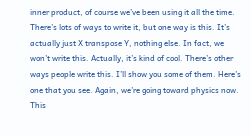inner product, of course we’ve been using it all the time. There’s lots of ways to write it, but one way is this. It’s actually just X transpose Y, nothing else. In fact, we won’t write this. Actually, it’s kind of cool. There’s other ways people write this. I’ll show you some of them. Here’s one that you see. Again, we’re going toward physics now. This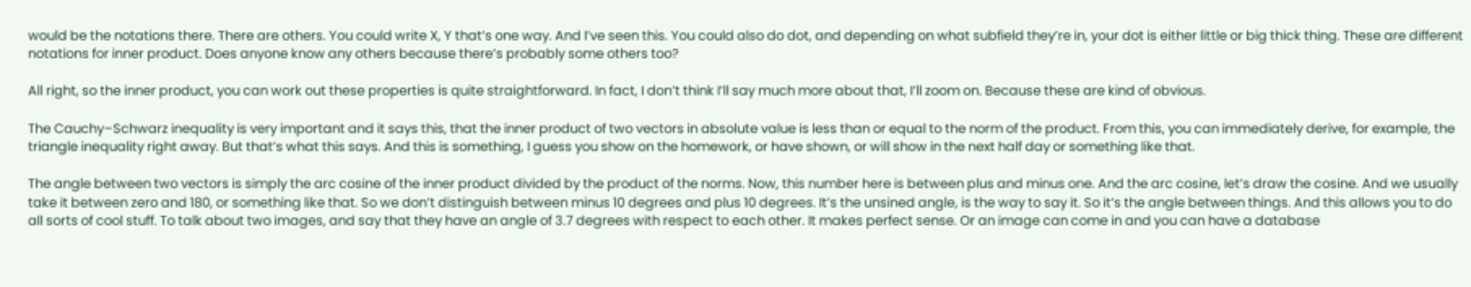would be the notations there. There are others. You could write X, Y that’s one way. And I’ve seen this. You could also do dot, and depending on what subfield they’re in, your dot is either little or big thick thing. These are different notations for inner product. Does anyone know any others because there’s probably some others too?

All right, so the inner product, you can work out these properties is quite straightforward. In fact, I don’t think I’ll say much more about that, I’ll zoom on. Because these are kind of obvious.

The Cauchy–Schwarz inequality is very important and it says this, that the inner product of two vectors in absolute value is less than or equal to the norm of the product. From this, you can immediately derive, for example, the triangle inequality right away. But that’s what this says. And this is something, I guess you show on the homework, or have shown, or will show in the next half day or something like that.

The angle between two vectors is simply the arc cosine of the inner product divided by the product of the norms. Now, this number here is between plus and minus one. And the arc cosine, let’s draw the cosine. And we usually take it between zero and 180, or something like that. So we don’t distinguish between minus 10 degrees and plus 10 degrees. It’s the unsined angle, is the way to say it. So it’s the angle between things. And this allows you to do all sorts of cool stuff. To talk about two images, and say that they have an angle of 3.7 degrees with respect to each other. It makes perfect sense. Or an image can come in and you can have a database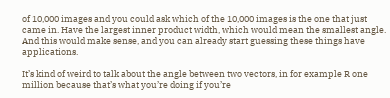of 10,000 images and you could ask which of the 10,000 images is the one that just came in. Have the largest inner product width, which would mean the smallest angle. And this would make sense, and you can already start guessing these things have applications.

It’s kind of weird to talk about the angle between two vectors, in for example R one million because that’s what you’re doing if you’re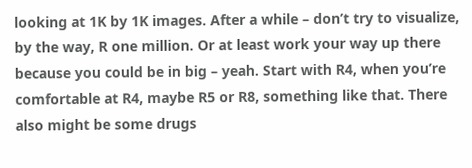looking at 1K by 1K images. After a while – don’t try to visualize, by the way, R one million. Or at least work your way up there because you could be in big – yeah. Start with R4, when you’re comfortable at R4, maybe R5 or R8, something like that. There also might be some drugs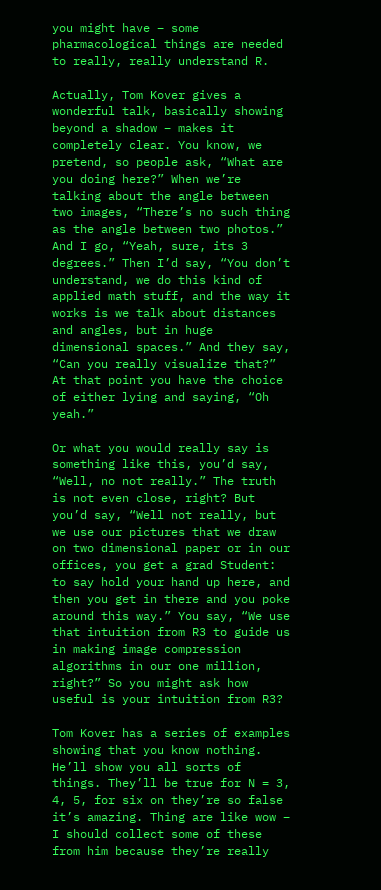you might have – some pharmacological things are needed to really, really understand R.

Actually, Tom Kover gives a wonderful talk, basically showing beyond a shadow – makes it completely clear. You know, we pretend, so people ask, “What are you doing here?” When we’re talking about the angle between two images, “There’s no such thing as the angle between two photos.” And I go, “Yeah, sure, its 3 degrees.” Then I’d say, “You don’t understand, we do this kind of applied math stuff, and the way it works is we talk about distances and angles, but in huge dimensional spaces.” And they say, “Can you really visualize that?” At that point you have the choice of either lying and saying, “Oh yeah.”

Or what you would really say is something like this, you’d say, “Well, no not really.” The truth is not even close, right? But you’d say, “Well not really, but we use our pictures that we draw on two dimensional paper or in our offices, you get a grad Student: to say hold your hand up here, and then you get in there and you poke around this way.” You say, “We use that intuition from R3 to guide us in making image compression algorithms in our one million, right?” So you might ask how useful is your intuition from R3?

Tom Kover has a series of examples showing that you know nothing. He’ll show you all sorts of things. They’ll be true for N = 3, 4, 5, for six on they’re so false it’s amazing. Thing are like wow – I should collect some of these from him because they’re really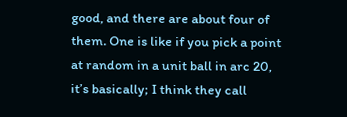good, and there are about four of them. One is like if you pick a point at random in a unit ball in arc 20, it’s basically; I think they call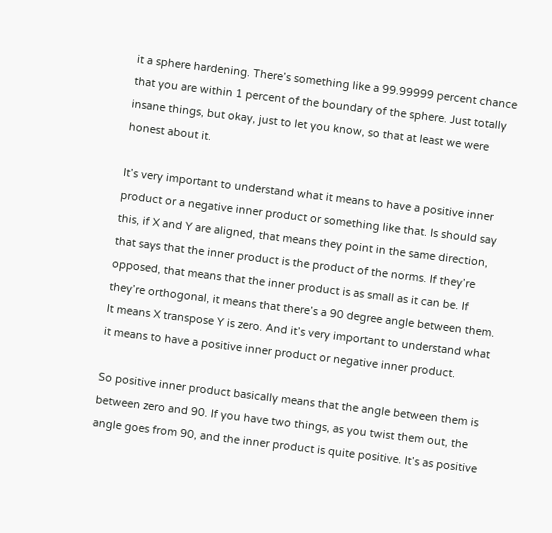it a sphere hardening. There’s something like a 99.99999 percent chance that you are within 1 percent of the boundary of the sphere. Just totally insane things, but okay, just to let you know, so that at least we were honest about it.

It’s very important to understand what it means to have a positive inner product or a negative inner product or something like that. Is should say this, if X and Y are aligned, that means they point in the same direction, that says that the inner product is the product of the norms. If they’re opposed, that means that the inner product is as small as it can be. If they’re orthogonal, it means that there’s a 90 degree angle between them. It means X transpose Y is zero. And it’s very important to understand what it means to have a positive inner product or negative inner product.

So positive inner product basically means that the angle between them is between zero and 90. If you have two things, as you twist them out, the angle goes from 90, and the inner product is quite positive. It’s as positive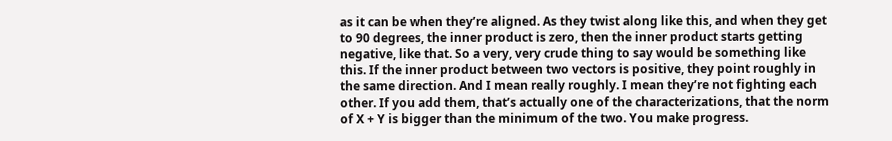as it can be when they’re aligned. As they twist along like this, and when they get to 90 degrees, the inner product is zero, then the inner product starts getting negative, like that. So a very, very crude thing to say would be something like this. If the inner product between two vectors is positive, they point roughly in the same direction. And I mean really roughly. I mean they’re not fighting each other. If you add them, that’s actually one of the characterizations, that the norm of X + Y is bigger than the minimum of the two. You make progress.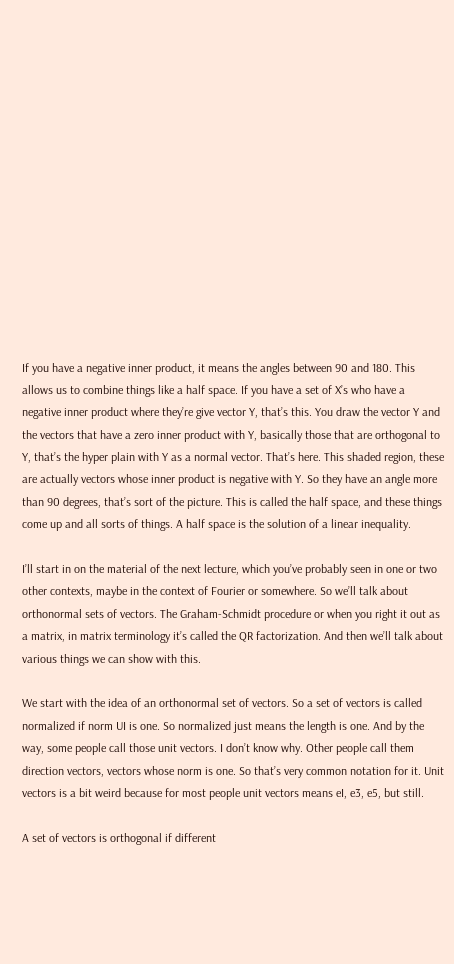If you have a negative inner product, it means the angles between 90 and 180. This allows us to combine things like a half space. If you have a set of X’s who have a negative inner product where they’re give vector Y, that’s this. You draw the vector Y and the vectors that have a zero inner product with Y, basically those that are orthogonal to Y, that’s the hyper plain with Y as a normal vector. That’s here. This shaded region, these are actually vectors whose inner product is negative with Y. So they have an angle more than 90 degrees, that’s sort of the picture. This is called the half space, and these things come up and all sorts of things. A half space is the solution of a linear inequality.

I’ll start in on the material of the next lecture, which you’ve probably seen in one or two other contexts, maybe in the context of Fourier or somewhere. So we’ll talk about orthonormal sets of vectors. The Graham-Schmidt procedure or when you right it out as a matrix, in matrix terminology it’s called the QR factorization. And then we’ll talk about various things we can show with this.

We start with the idea of an orthonormal set of vectors. So a set of vectors is called normalized if norm UI is one. So normalized just means the length is one. And by the way, some people call those unit vectors. I don’t know why. Other people call them direction vectors, vectors whose norm is one. So that’s very common notation for it. Unit vectors is a bit weird because for most people unit vectors means eI, e3, e5, but still.

A set of vectors is orthogonal if different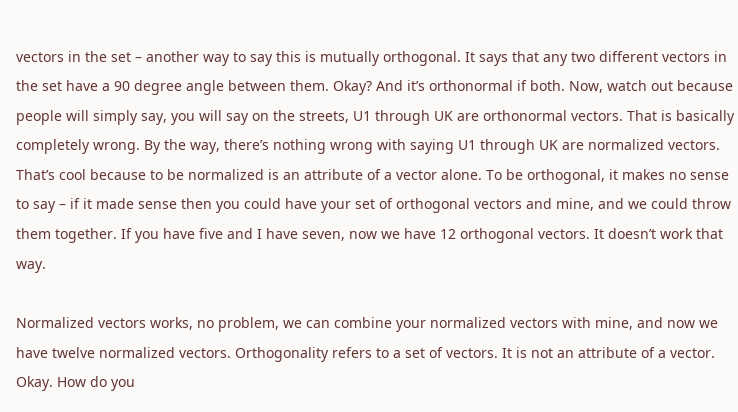vectors in the set – another way to say this is mutually orthogonal. It says that any two different vectors in the set have a 90 degree angle between them. Okay? And it’s orthonormal if both. Now, watch out because people will simply say, you will say on the streets, U1 through UK are orthonormal vectors. That is basically completely wrong. By the way, there’s nothing wrong with saying U1 through UK are normalized vectors. That’s cool because to be normalized is an attribute of a vector alone. To be orthogonal, it makes no sense to say – if it made sense then you could have your set of orthogonal vectors and mine, and we could throw them together. If you have five and I have seven, now we have 12 orthogonal vectors. It doesn’t work that way.

Normalized vectors works, no problem, we can combine your normalized vectors with mine, and now we have twelve normalized vectors. Orthogonality refers to a set of vectors. It is not an attribute of a vector. Okay. How do you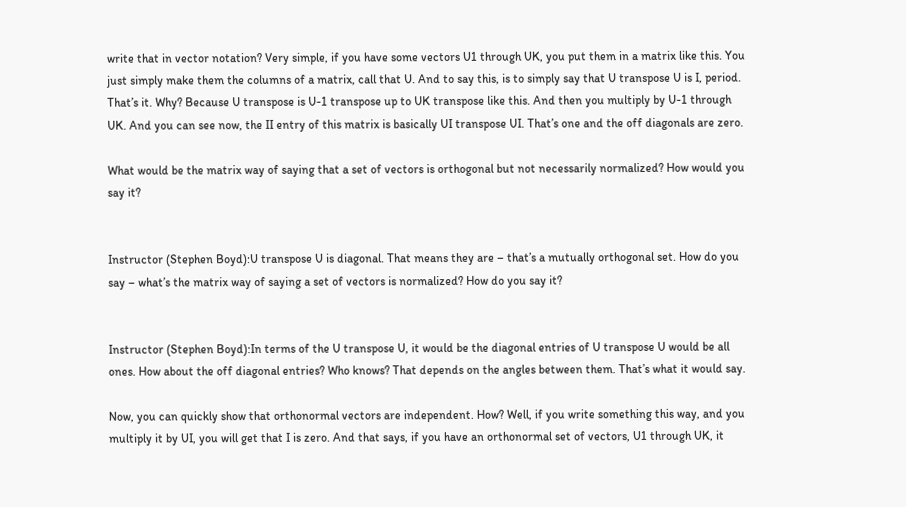write that in vector notation? Very simple, if you have some vectors U1 through UK, you put them in a matrix like this. You just simply make them the columns of a matrix, call that U. And to say this, is to simply say that U transpose U is I, period. That’s it. Why? Because U transpose is U-1 transpose up to UK transpose like this. And then you multiply by U-1 through UK. And you can see now, the II entry of this matrix is basically UI transpose UI. That’s one and the off diagonals are zero.

What would be the matrix way of saying that a set of vectors is orthogonal but not necessarily normalized? How would you say it?


Instructor (Stephen Boyd):U transpose U is diagonal. That means they are – that’s a mutually orthogonal set. How do you say – what’s the matrix way of saying a set of vectors is normalized? How do you say it?


Instructor (Stephen Boyd):In terms of the U transpose U, it would be the diagonal entries of U transpose U would be all ones. How about the off diagonal entries? Who knows? That depends on the angles between them. That’s what it would say.

Now, you can quickly show that orthonormal vectors are independent. How? Well, if you write something this way, and you multiply it by UI, you will get that I is zero. And that says, if you have an orthonormal set of vectors, U1 through UK, it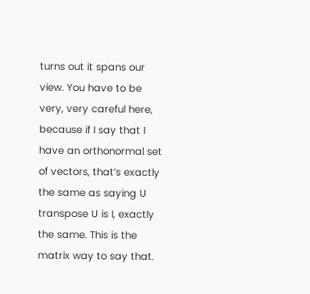turns out it spans our view. You have to be very, very careful here, because if I say that I have an orthonormal set of vectors, that’s exactly the same as saying U transpose U is I, exactly the same. This is the matrix way to say that.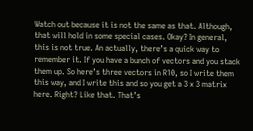Watch out because it is not the same as that. Although, that will hold in some special cases. Okay? In general, this is not true. An actually, there’s a quick way to remember it. If you have a bunch of vectors and you stack them up. So here’s three vectors in R10, so I write them this way, and I write this and so you get a 3 x 3 matrix here. Right? Like that. That’s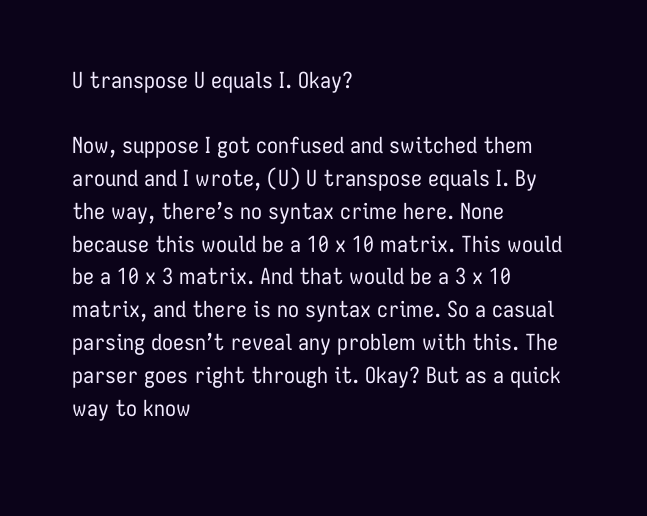U transpose U equals I. Okay?

Now, suppose I got confused and switched them around and I wrote, (U) U transpose equals I. By the way, there’s no syntax crime here. None because this would be a 10 x 10 matrix. This would be a 10 x 3 matrix. And that would be a 3 x 10 matrix, and there is no syntax crime. So a casual parsing doesn’t reveal any problem with this. The parser goes right through it. Okay? But as a quick way to know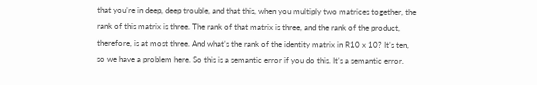that you’re in deep, deep trouble, and that this, when you multiply two matrices together, the rank of this matrix is three. The rank of that matrix is three, and the rank of the product, therefore, is at most three. And what’s the rank of the identity matrix in R10 x 10? It’s ten, so we have a problem here. So this is a semantic error if you do this. It’s a semantic error.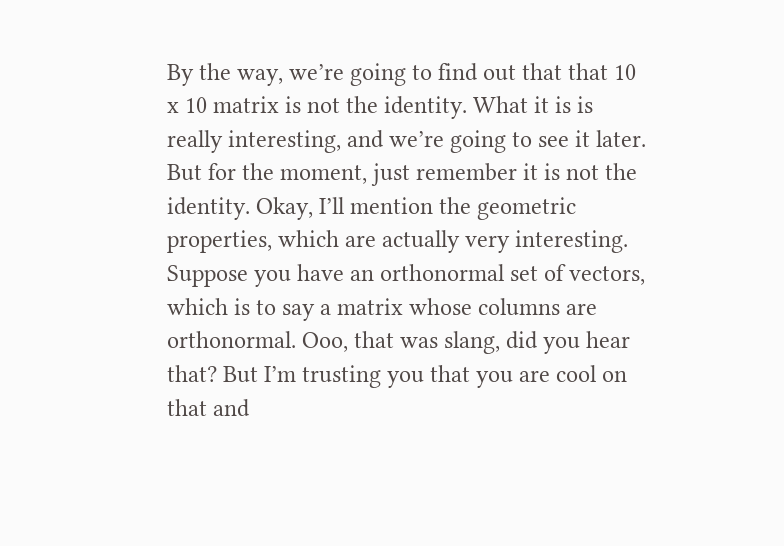By the way, we’re going to find out that that 10 x 10 matrix is not the identity. What it is is really interesting, and we’re going to see it later. But for the moment, just remember it is not the identity. Okay, I’ll mention the geometric properties, which are actually very interesting. Suppose you have an orthonormal set of vectors, which is to say a matrix whose columns are orthonormal. Ooo, that was slang, did you hear that? But I’m trusting you that you are cool on that and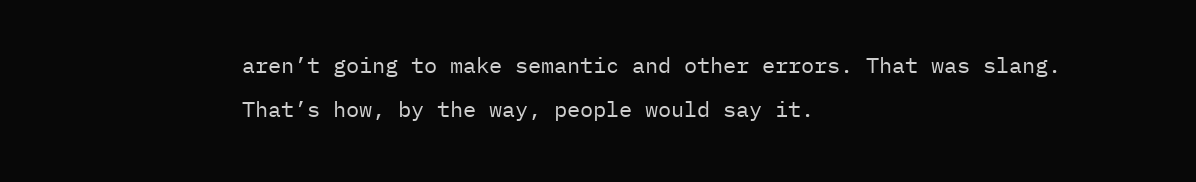aren’t going to make semantic and other errors. That was slang. That’s how, by the way, people would say it.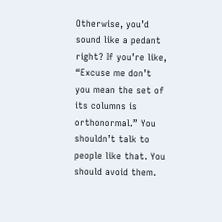Otherwise, you’d sound like a pedant right? If you’re like, “Excuse me don’t you mean the set of its columns is orthonormal.” You shouldn’t talk to people like that. You should avoid them.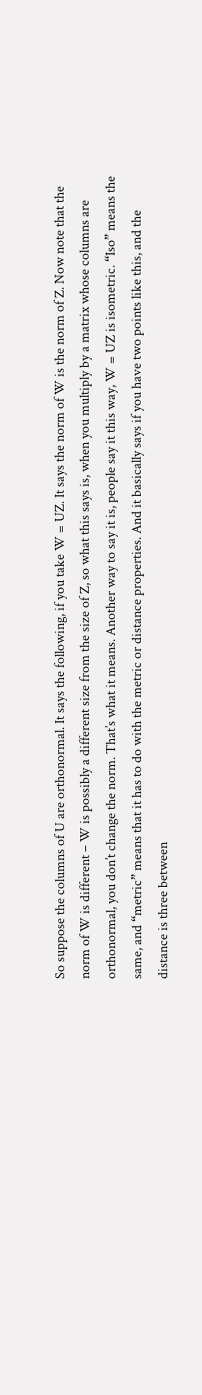So suppose the columns of U are orthonormal. It says the following, if you take W = UZ. It says the norm of W is the norm of Z. Now note that the norm of W is different – W is possibly a different size from the size of Z, so what this says is, when you multiply by a matrix whose columns are orthonormal, you don’t change the norm. That’s what it means. Another way to say it is, people say it this way, W = UZ is isometric. “Iso” means the same, and “metric” means that it has to do with the metric or distance properties. And it basically says if you have two points like this, and the distance is three between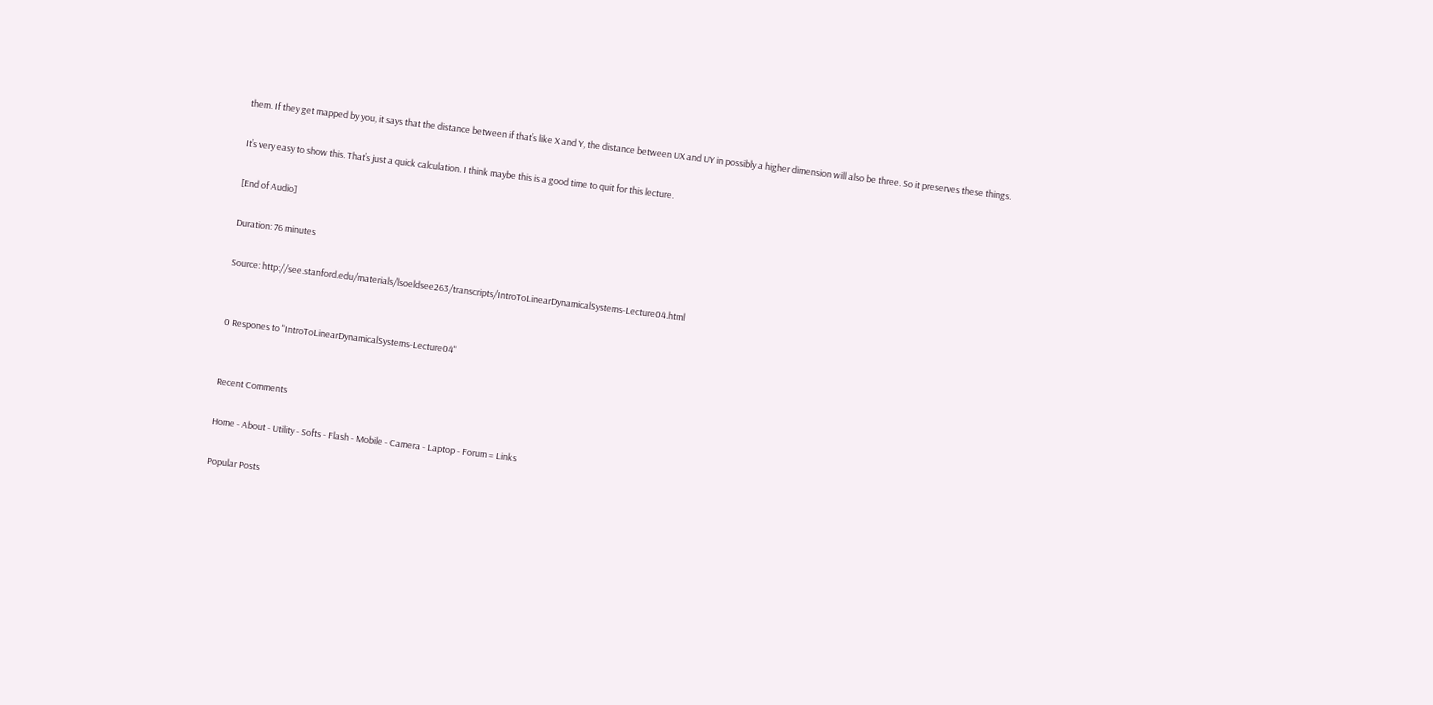them. If they get mapped by you, it says that the distance between if that’s like X and Y, the distance between UX and UY in possibly a higher dimension will also be three. So it preserves these things.

It’s very easy to show this. That’s just a quick calculation. I think maybe this is a good time to quit for this lecture.

[End of Audio]

Duration: 76 minutes

Source: http://see.stanford.edu/materials/lsoeldsee263/transcripts/IntroToLinearDynamicalSystems-Lecture04.html


0 Respones to "IntroToLinearDynamicalSystems-Lecture04"


Recent Comments

Home - About - Utility - Softs - Flash - Mobile - Camera - Laptop - Forum = Links

Popular Posts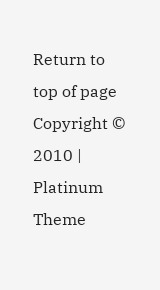Return to top of page Copyright © 2010 | Platinum Theme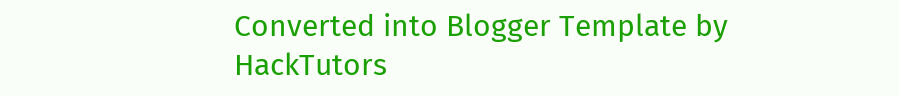Converted into Blogger Template by HackTutors